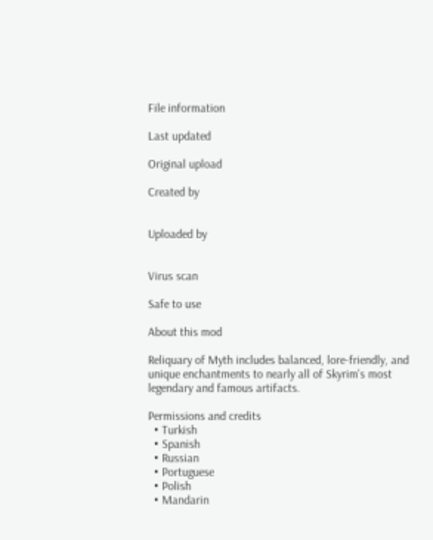File information

Last updated

Original upload

Created by


Uploaded by


Virus scan

Safe to use

About this mod

Reliquary of Myth includes balanced, lore-friendly, and unique enchantments to nearly all of Skyrim's most legendary and famous artifacts.

Permissions and credits
  • Turkish
  • Spanish
  • Russian
  • Portuguese
  • Polish
  • Mandarin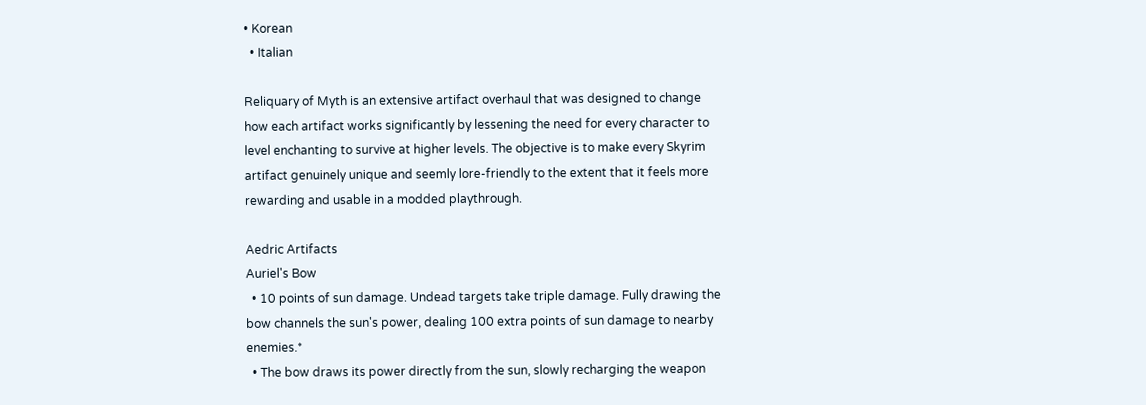• Korean
  • Italian

Reliquary of Myth is an extensive artifact overhaul that was designed to change how each artifact works significantly by lessening the need for every character to level enchanting to survive at higher levels. The objective is to make every Skyrim artifact genuinely unique and seemly lore-friendly to the extent that it feels more rewarding and usable in a modded playthrough.

Aedric Artifacts
Auriel's Bow
  • 10 points of sun damage. Undead targets take triple damage. Fully drawing the bow channels the sun's power, dealing 100 extra points of sun damage to nearby enemies.*
  • The bow draws its power directly from the sun, slowly recharging the weapon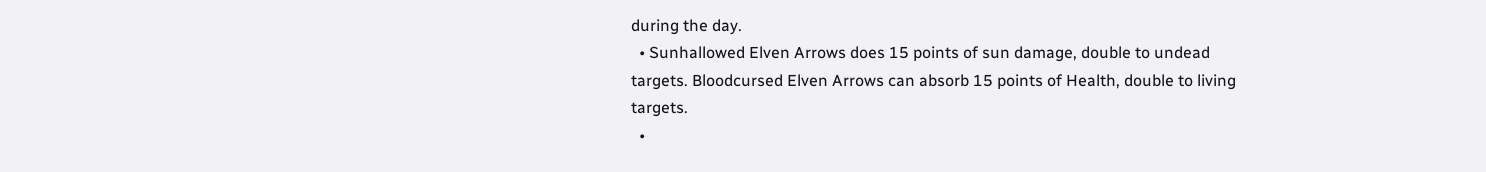during the day.
  • Sunhallowed Elven Arrows does 15 points of sun damage, double to undead targets. Bloodcursed Elven Arrows can absorb 15 points of Health, double to living targets.
  •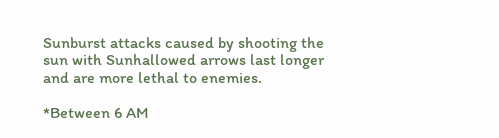Sunburst attacks caused by shooting the sun with Sunhallowed arrows last longer and are more lethal to enemies.

*Between 6 AM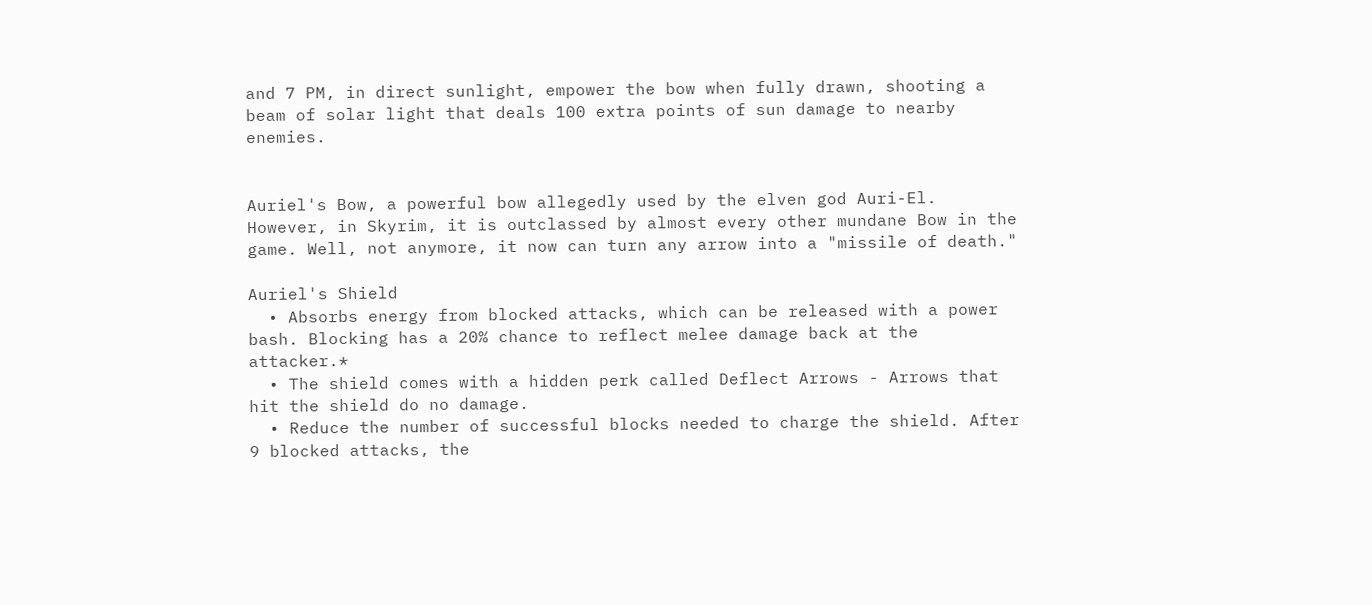and 7 PM, in direct sunlight, empower the bow when fully drawn, shooting a beam of solar light that deals 100 extra points of sun damage to nearby enemies.


Auriel's Bow, a powerful bow allegedly used by the elven god Auri-El. However, in Skyrim, it is outclassed by almost every other mundane Bow in the game. Well, not anymore, it now can turn any arrow into a "missile of death."

Auriel's Shield
  • Absorbs energy from blocked attacks, which can be released with a power bash. Blocking has a 20% chance to reflect melee damage back at the attacker.*
  • The shield comes with a hidden perk called Deflect Arrows - Arrows that hit the shield do no damage.
  • Reduce the number of successful blocks needed to charge the shield. After 9 blocked attacks, the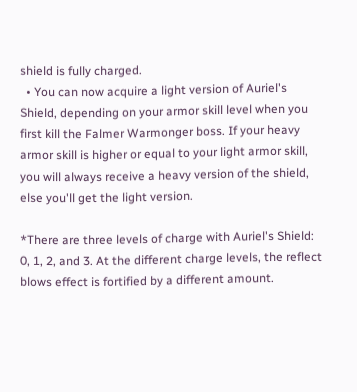shield is fully charged.
  • You can now acquire a light version of Auriel's Shield, depending on your armor skill level when you first kill the Falmer Warmonger boss. If your heavy armor skill is higher or equal to your light armor skill, you will always receive a heavy version of the shield, else you'll get the light version.

*There are three levels of charge with Auriel's Shield: 0, 1, 2, and 3. At the different charge levels, the reflect blows effect is fortified by a different amount.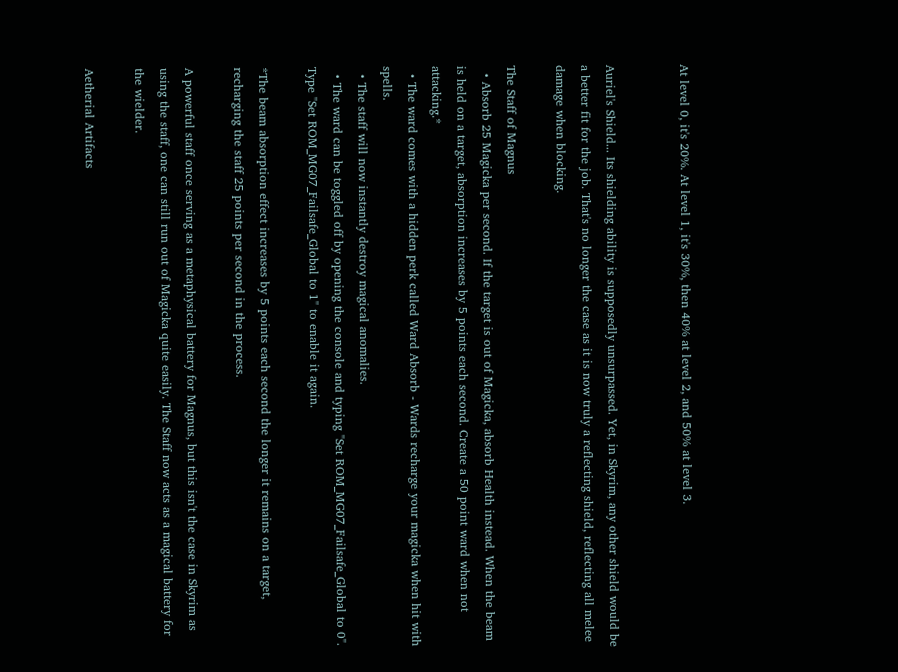At level 0, it's 20%. At level 1, it's 30%, then 40% at level 2, and 50% at level 3.


Auriel's Shield... Its shielding ability is supposedly unsurpassed. Yet, in Skyrim, any other shield would be a better fit for the job. That's no longer the case as it is now truly a reflecting shield, reflecting all melee damage when blocking.

The Staff of Magnus
  • Absorb 25 Magicka per second. If the target is out of Magicka, absorb Health instead. When the beam is held on a target, absorption increases by 5 points each second. Create a 50 point ward when not attacking.*
  • The ward comes with a hidden perk called Ward Absorb - Wards recharge your magicka when hit with spells.
  • The staff will now instantly destroy magical anomalies.
  • The ward can be toggled off by opening the console and typing "Set ROM_MG07_Failsafe_Global to 0". Type "Set ROM_MG07_Failsafe_Global to 1" to enable it again.

*The beam absorption effect increases by 5 points each second the longer it remains on a target, recharging the staff 25 points per second in the process.

A powerful staff once serving as a metaphysical battery for Magnus, but this isn't the case in Skyrim as using the staff, one can still run out of Magicka quite easily. The Staff now acts as a magical battery for the wielder.

Aetherial Artifacts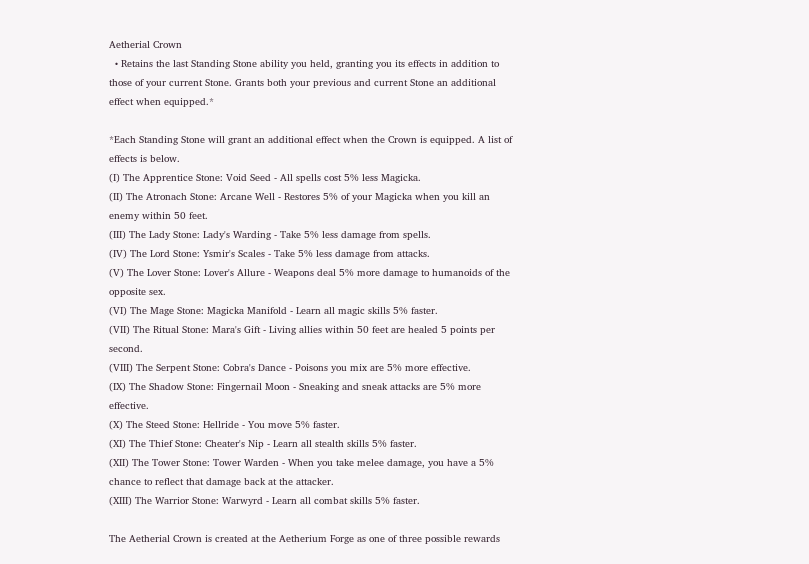Aetherial Crown
  • Retains the last Standing Stone ability you held, granting you its effects in addition to those of your current Stone. Grants both your previous and current Stone an additional effect when equipped.*

*Each Standing Stone will grant an additional effect when the Crown is equipped. A list of effects is below.
(I) The Apprentice Stone: Void Seed - All spells cost 5% less Magicka.
(II) The Atronach Stone: Arcane Well - Restores 5% of your Magicka when you kill an enemy within 50 feet.
(III) The Lady Stone: Lady's Warding - Take 5% less damage from spells.
(IV) The Lord Stone: Ysmir's Scales - Take 5% less damage from attacks.
(V) The Lover Stone: Lover's Allure - Weapons deal 5% more damage to humanoids of the opposite sex.
(VI) The Mage Stone: Magicka Manifold - Learn all magic skills 5% faster.
(VII) The Ritual Stone: Mara's Gift - Living allies within 50 feet are healed 5 points per second.
(VIII) The Serpent Stone: Cobra's Dance - Poisons you mix are 5% more effective.
(IX) The Shadow Stone: Fingernail Moon - Sneaking and sneak attacks are 5% more effective.
(X) The Steed Stone: Hellride - You move 5% faster.
(XI) The Thief Stone: Cheater's Nip - Learn all stealth skills 5% faster.
(XII) The Tower Stone: Tower Warden - When you take melee damage, you have a 5% chance to reflect that damage back at the attacker.
(XIII) The Warrior Stone: Warwyrd - Learn all combat skills 5% faster.

The Aetherial Crown is created at the Aetherium Forge as one of three possible rewards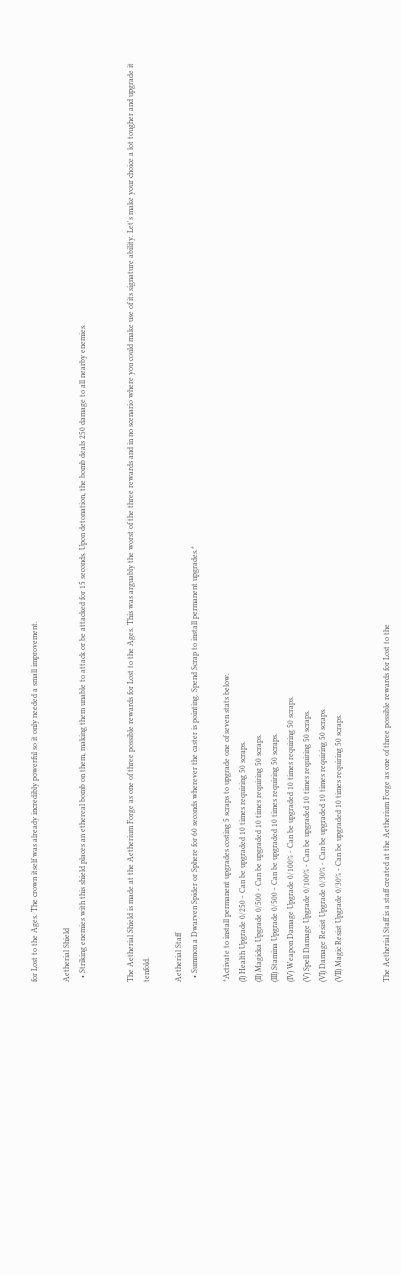for Lost to the Ages. The crown itself was already incredibly powerful so it only needed a small improvement.

Aetherial Shield
  • Striking enemies with this shield places an ethereal bomb on them, making them unable to attack or be attacked for 15 seconds. Upon detonation, the bomb deals 250 damage to all nearby enemies.


The Aetherial Shield is made at the Aetherium Forge as one of three possible rewards for Lost to the Ages. This was arguably the worst of the three rewards and in no scenario where you could make use of its signature ability. Let's make your choice a lot tougher and upgrade it tenfold.

Aetherial Staff
  • Summon a Dwarven Spider or Sphere for 60 seconds wherever the caster is pointing. Spend Scrap to install permanent upgrades.*

*Activate to install permanent upgrades costing 5 scraps to upgrade one of seven stats below.
(I) Health Upgrade 0/250 - Can be upgraded 10 times requiring 50 scraps.
(II) Magicka Upgrade 0/500 - Can be upgraded 10 times requiring 50 scraps.
(III) Stamina Upgrade 0/500 - Can be upgraded 10 times requiring 50 scraps.
(IV) Weapon Damage Upgrade 0/100% - Can be upgraded 10 times requiring 50 scraps.
(V) Spell Damage Upgrade 0/100% - Can be upgraded 10 times requiring 50 scraps.
(VI) Damage Resist Upgrade 0/30% - Can be upgraded 10 times requiring 50 scraps.
(VII) Magic Resist Upgrade 0/30% - Can be upgraded 10 times requiring 50 scraps.


The Aetherial Staff is a staff created at the Aetherium Forge as one of three possible rewards for Lost to the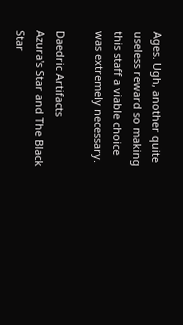Ages. Ugh, another quite useless reward so making this staff a viable choice was extremely necessary.

Daedric Artifacts
Azura's Star and The Black Star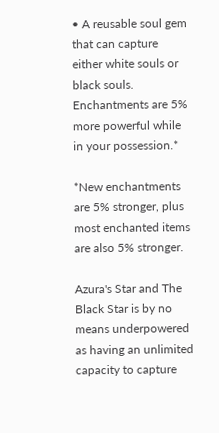• A reusable soul gem that can capture either white souls or black souls. Enchantments are 5% more powerful while in your possession.*

*New enchantments are 5% stronger, plus most enchanted items are also 5% stronger.

Azura's Star and The Black Star is by no means underpowered as having an unlimited capacity to capture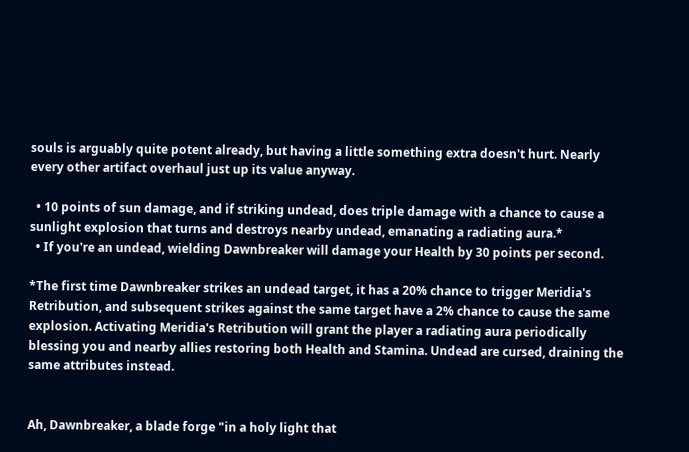souls is arguably quite potent already, but having a little something extra doesn't hurt. Nearly every other artifact overhaul just up its value anyway.

  • 10 points of sun damage, and if striking undead, does triple damage with a chance to cause a sunlight explosion that turns and destroys nearby undead, emanating a radiating aura.*
  • If you're an undead, wielding Dawnbreaker will damage your Health by 30 points per second.

*The first time Dawnbreaker strikes an undead target, it has a 20% chance to trigger Meridia's Retribution, and subsequent strikes against the same target have a 2% chance to cause the same explosion. Activating Meridia's Retribution will grant the player a radiating aura periodically blessing you and nearby allies restoring both Health and Stamina. Undead are cursed, draining the same attributes instead.


Ah, Dawnbreaker, a blade forge "in a holy light that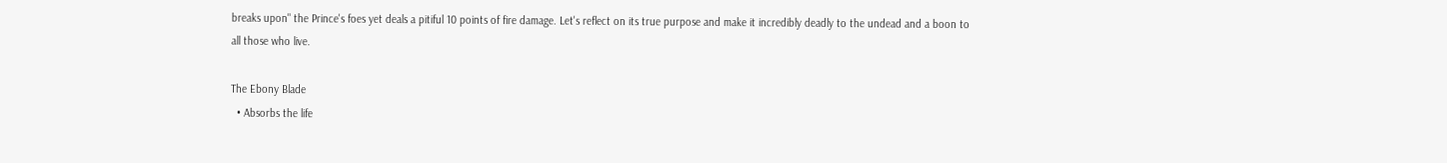breaks upon" the Prince's foes yet deals a pitiful 10 points of fire damage. Let's reflect on its true purpose and make it incredibly deadly to the undead and a boon to all those who live.

The Ebony Blade
  • Absorbs the life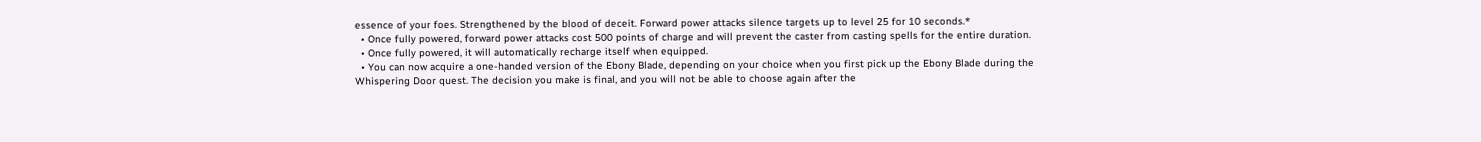essence of your foes. Strengthened by the blood of deceit. Forward power attacks silence targets up to level 25 for 10 seconds.*
  • Once fully powered, forward power attacks cost 500 points of charge and will prevent the caster from casting spells for the entire duration.
  • Once fully powered, it will automatically recharge itself when equipped.
  • You can now acquire a one-handed version of the Ebony Blade, depending on your choice when you first pick up the Ebony Blade during the Whispering Door quest. The decision you make is final, and you will not be able to choose again after the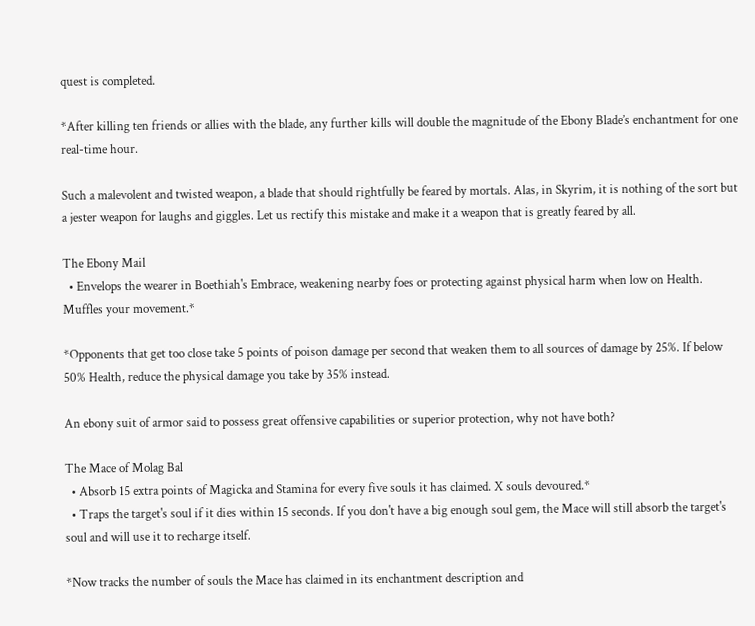quest is completed.

*After killing ten friends or allies with the blade, any further kills will double the magnitude of the Ebony Blade’s enchantment for one real-time hour.

Such a malevolent and twisted weapon, a blade that should rightfully be feared by mortals. Alas, in Skyrim, it is nothing of the sort but a jester weapon for laughs and giggles. Let us rectify this mistake and make it a weapon that is greatly feared by all.

The Ebony Mail
  • Envelops the wearer in Boethiah's Embrace, weakening nearby foes or protecting against physical harm when low on Health. Muffles your movement.*

*Opponents that get too close take 5 points of poison damage per second that weaken them to all sources of damage by 25%. If below 50% Health, reduce the physical damage you take by 35% instead.

An ebony suit of armor said to possess great offensive capabilities or superior protection, why not have both?

The Mace of Molag Bal
  • Absorb 15 extra points of Magicka and Stamina for every five souls it has claimed. X souls devoured.*
  • Traps the target's soul if it dies within 15 seconds. If you don't have a big enough soul gem, the Mace will still absorb the target's soul and will use it to recharge itself.

*Now tracks the number of souls the Mace has claimed in its enchantment description and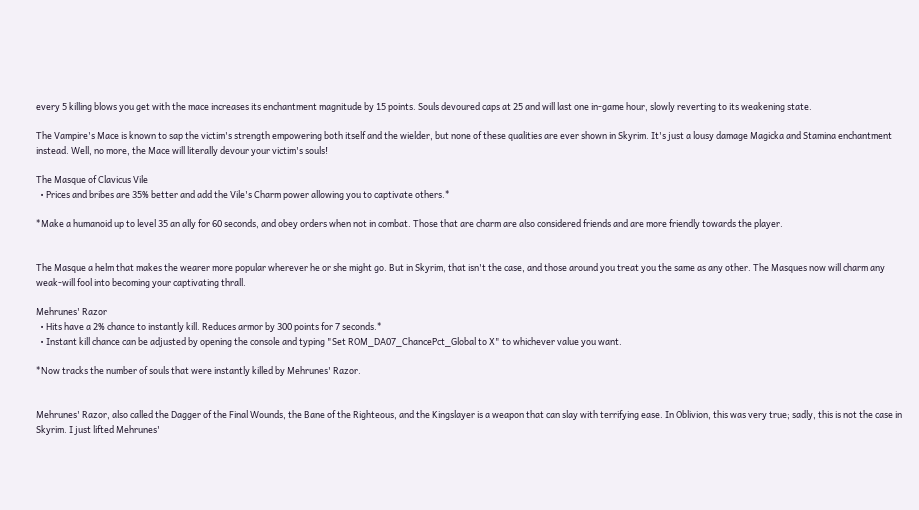every 5 killing blows you get with the mace increases its enchantment magnitude by 15 points. Souls devoured caps at 25 and will last one in-game hour, slowly reverting to its weakening state.

The Vampire's Mace is known to sap the victim's strength empowering both itself and the wielder, but none of these qualities are ever shown in Skyrim. It's just a lousy damage Magicka and Stamina enchantment instead. Well, no more, the Mace will literally devour your victim's souls!

The Masque of Clavicus Vile
  • Prices and bribes are 35% better and add the Vile's Charm power allowing you to captivate others.*

*Make a humanoid up to level 35 an ally for 60 seconds, and obey orders when not in combat. Those that are charm are also considered friends and are more friendly towards the player.


The Masque a helm that makes the wearer more popular wherever he or she might go. But in Skyrim, that isn't the case, and those around you treat you the same as any other. The Masques now will charm any weak-will fool into becoming your captivating thrall.

Mehrunes' Razor
  • Hits have a 2% chance to instantly kill. Reduces armor by 300 points for 7 seconds.*
  • Instant kill chance can be adjusted by opening the console and typing "Set ROM_DA07_ChancePct_Global to X" to whichever value you want.

*Now tracks the number of souls that were instantly killed by Mehrunes' Razor.


Mehrunes' Razor, also called the Dagger of the Final Wounds, the Bane of the Righteous, and the Kingslayer is a weapon that can slay with terrifying ease. In Oblivion, this was very true; sadly, this is not the case in Skyrim. I just lifted Mehrunes'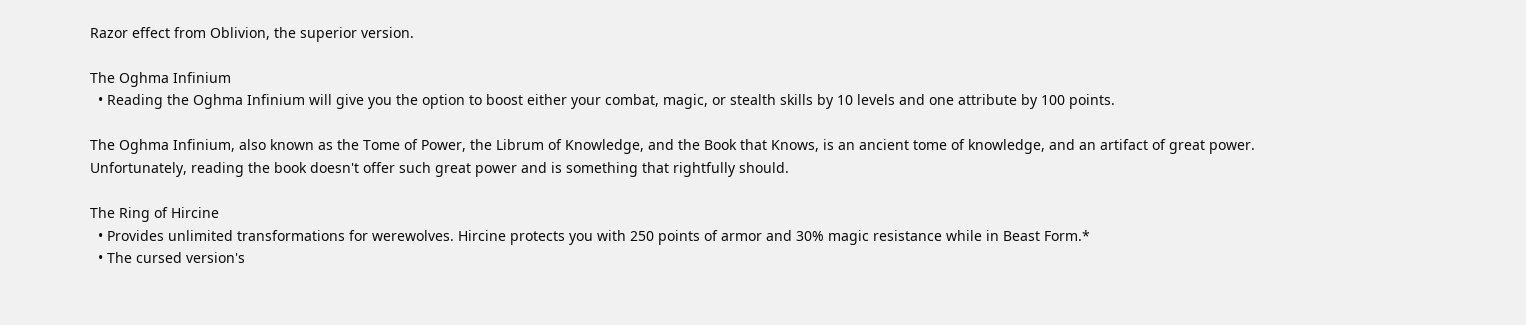Razor effect from Oblivion, the superior version.

The Oghma Infinium
  • Reading the Oghma Infinium will give you the option to boost either your combat, magic, or stealth skills by 10 levels and one attribute by 100 points.

The Oghma Infinium, also known as the Tome of Power, the Librum of Knowledge, and the Book that Knows, is an ancient tome of knowledge, and an artifact of great power. Unfortunately, reading the book doesn't offer such great power and is something that rightfully should.

The Ring of Hircine
  • Provides unlimited transformations for werewolves. Hircine protects you with 250 points of armor and 30% magic resistance while in Beast Form.*
  • The cursed version's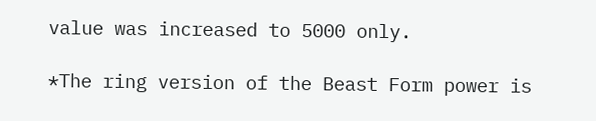value was increased to 5000 only.

*The ring version of the Beast Form power is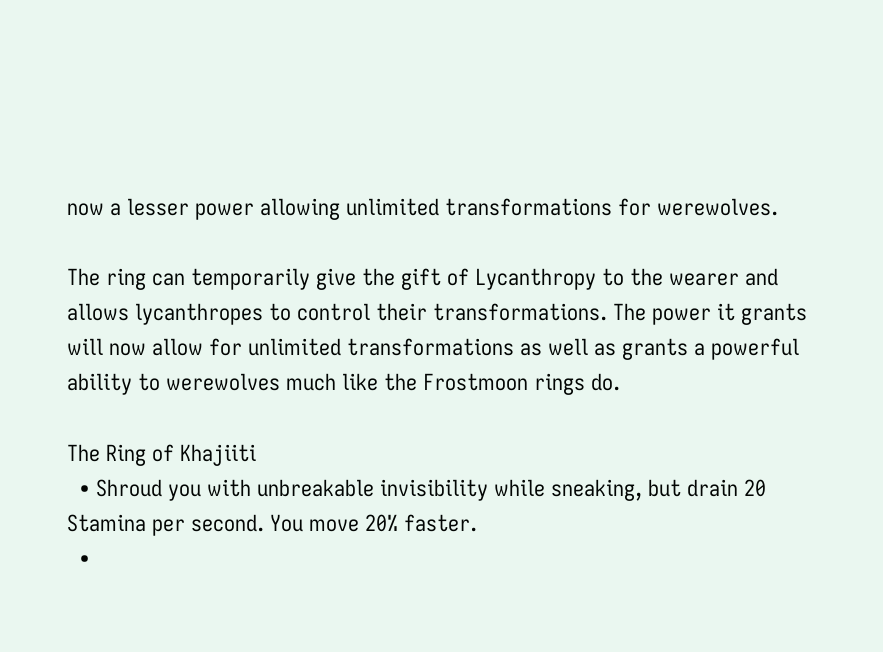now a lesser power allowing unlimited transformations for werewolves.

The ring can temporarily give the gift of Lycanthropy to the wearer and allows lycanthropes to control their transformations. The power it grants will now allow for unlimited transformations as well as grants a powerful ability to werewolves much like the Frostmoon rings do.

The Ring of Khajiiti
  • Shroud you with unbreakable invisibility while sneaking, but drain 20 Stamina per second. You move 20% faster.
  •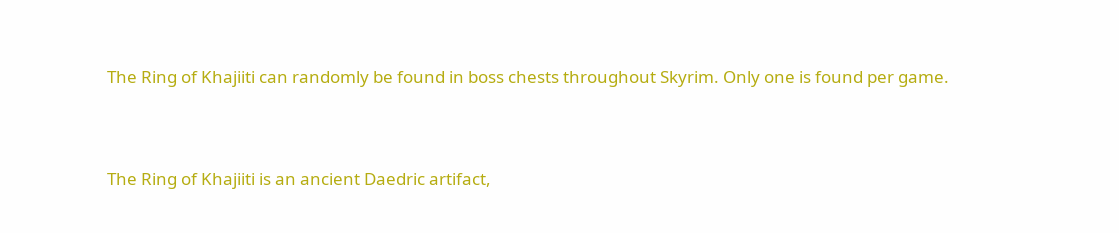The Ring of Khajiiti can randomly be found in boss chests throughout Skyrim. Only one is found per game.


The Ring of Khajiiti is an ancient Daedric artifact,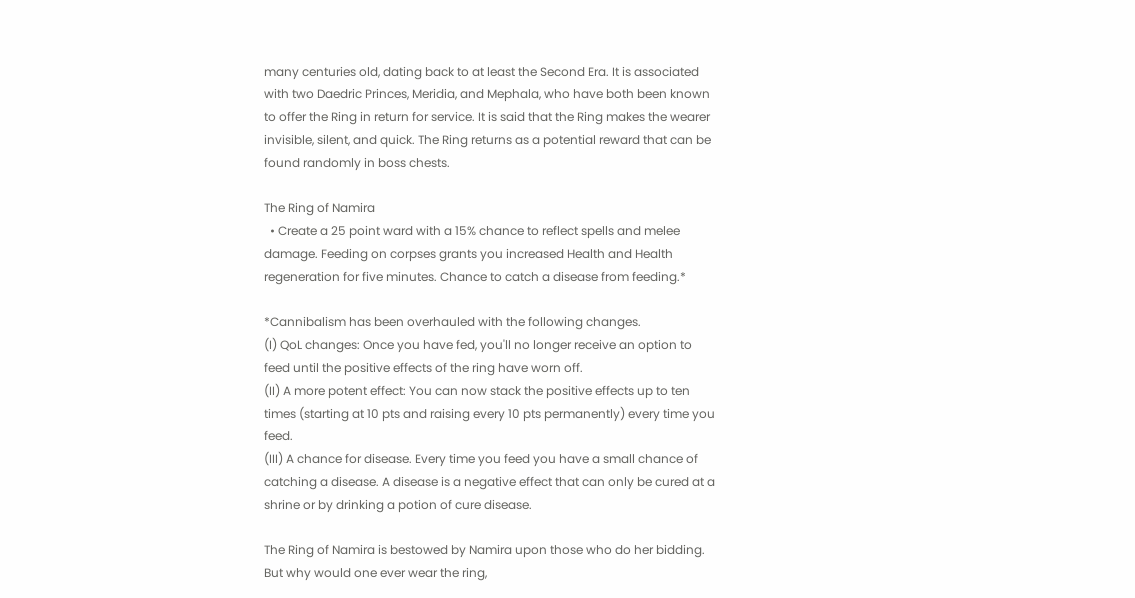many centuries old, dating back to at least the Second Era. It is associated with two Daedric Princes, Meridia, and Mephala, who have both been known to offer the Ring in return for service. It is said that the Ring makes the wearer invisible, silent, and quick. The Ring returns as a potential reward that can be found randomly in boss chests.

The Ring of Namira
  • Create a 25 point ward with a 15% chance to reflect spells and melee damage. Feeding on corpses grants you increased Health and Health regeneration for five minutes. Chance to catch a disease from feeding.*

*Cannibalism has been overhauled with the following changes.
(I) QoL changes: Once you have fed, you'll no longer receive an option to feed until the positive effects of the ring have worn off.
(II) A more potent effect: You can now stack the positive effects up to ten times (starting at 10 pts and raising every 10 pts permanently) every time you feed.
(III) A chance for disease. Every time you feed you have a small chance of catching a disease. A disease is a negative effect that can only be cured at a shrine or by drinking a potion of cure disease.

The Ring of Namira is bestowed by Namira upon those who do her bidding. But why would one ever wear the ring,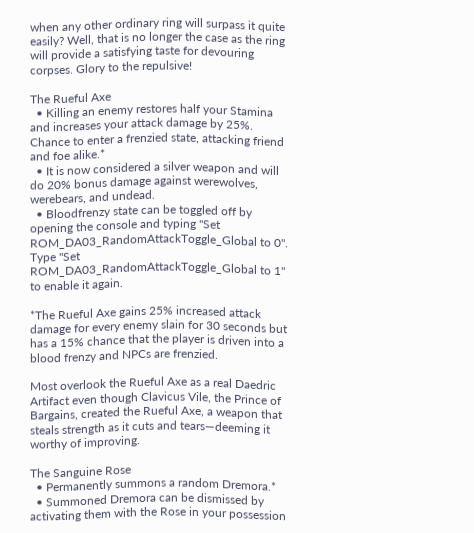when any other ordinary ring will surpass it quite easily? Well, that is no longer the case as the ring will provide a satisfying taste for devouring corpses. Glory to the repulsive!

The Rueful Axe
  • Killing an enemy restores half your Stamina and increases your attack damage by 25%. Chance to enter a frenzied state, attacking friend and foe alike.*
  • It is now considered a silver weapon and will do 20% bonus damage against werewolves, werebears, and undead.
  • Bloodfrenzy state can be toggled off by opening the console and typing "Set ROM_DA03_RandomAttackToggle_Global to 0". Type "Set ROM_DA03_RandomAttackToggle_Global to 1" to enable it again.

*The Rueful Axe gains 25% increased attack damage for every enemy slain for 30 seconds but has a 15% chance that the player is driven into a blood frenzy and NPCs are frenzied.

Most overlook the Rueful Axe as a real Daedric Artifact even though Clavicus Vile, the Prince of Bargains, created the Rueful Axe, a weapon that steals strength as it cuts and tears—deeming it worthy of improving.

The Sanguine Rose
  • Permanently summons a random Dremora.*
  • Summoned Dremora can be dismissed by activating them with the Rose in your possession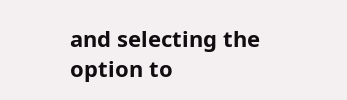and selecting the option to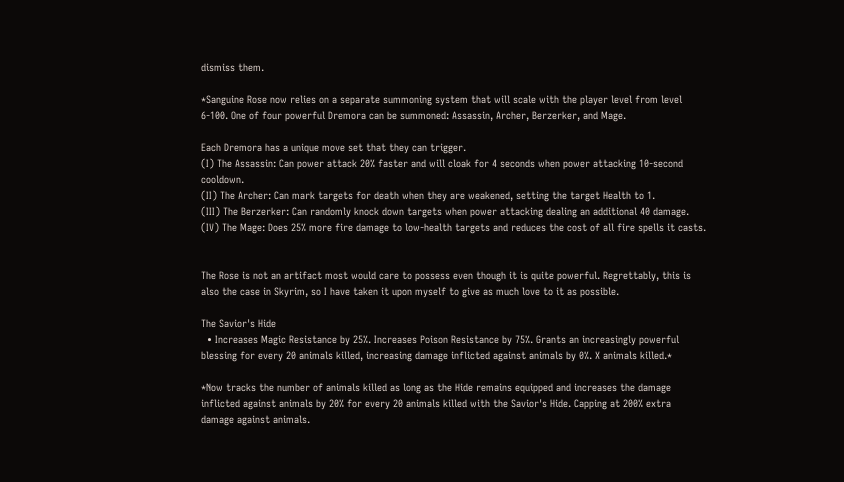dismiss them.

*Sanguine Rose now relies on a separate summoning system that will scale with the player level from level 6-100. One of four powerful Dremora can be summoned: Assassin, Archer, Berzerker, and Mage.

Each Dremora has a unique move set that they can trigger.
(I) The Assassin: Can power attack 20% faster and will cloak for 4 seconds when power attacking 10-second cooldown.
(II) The Archer: Can mark targets for death when they are weakened, setting the target Health to 1.
(III) The Berzerker: Can randomly knock down targets when power attacking dealing an additional 40 damage.
(IV) The Mage: Does 25% more fire damage to low-health targets and reduces the cost of all fire spells it casts.


The Rose is not an artifact most would care to possess even though it is quite powerful. Regrettably, this is also the case in Skyrim, so I have taken it upon myself to give as much love to it as possible.

The Savior's Hide
  • Increases Magic Resistance by 25%. Increases Poison Resistance by 75%. Grants an increasingly powerful blessing for every 20 animals killed, increasing damage inflicted against animals by 0%. X animals killed.*

*Now tracks the number of animals killed as long as the Hide remains equipped and increases the damage inflicted against animals by 20% for every 20 animals killed with the Savior's Hide. Capping at 200% extra damage against animals.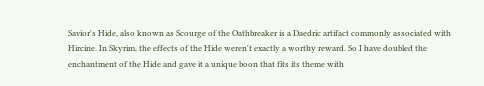Savior's Hide, also known as Scourge of the Oathbreaker is a Daedric artifact commonly associated with Hircine. In Skyrim, the effects of the Hide weren't exactly a worthy reward. So I have doubled the enchantment of the Hide and gave it a unique boon that fits its theme with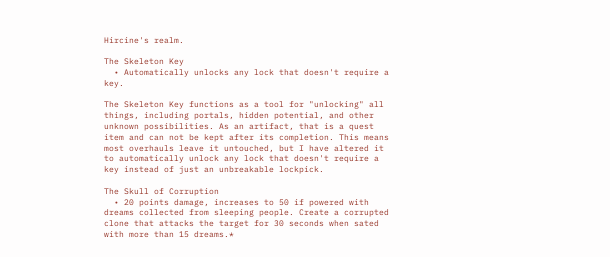Hircine's realm.

The Skeleton Key
  • Automatically unlocks any lock that doesn't require a key.

The Skeleton Key functions as a tool for "unlocking" all things, including portals, hidden potential, and other unknown possibilities. As an artifact, that is a quest item and can not be kept after its completion. This means most overhauls leave it untouched, but I have altered it to automatically unlock any lock that doesn't require a key instead of just an unbreakable lockpick.

The Skull of Corruption
  • 20 points damage, increases to 50 if powered with dreams collected from sleeping people. Create a corrupted clone that attacks the target for 30 seconds when sated with more than 15 dreams.*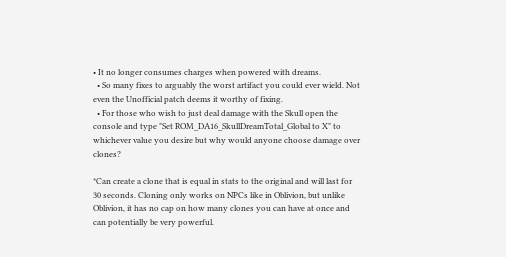• It no longer consumes charges when powered with dreams.
  • So many fixes to arguably the worst artifact you could ever wield. Not even the Unofficial patch deems it worthy of fixing.
  • For those who wish to just deal damage with the Skull open the console and type "Set ROM_DA16_SkullDreamTotal_Global to X" to whichever value you desire but why would anyone choose damage over clones?

*Can create a clone that is equal in stats to the original and will last for 30 seconds. Cloning only works on NPCs like in Oblivion, but unlike Oblivion, it has no cap on how many clones you can have at once and can potentially be very powerful.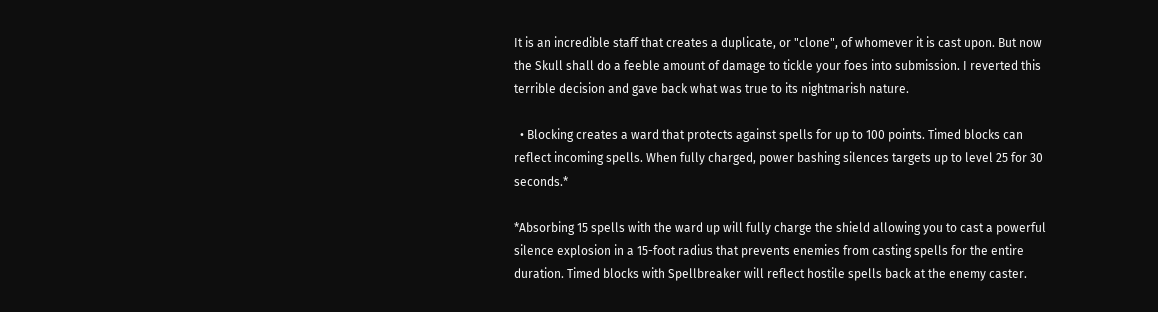It is an incredible staff that creates a duplicate, or "clone", of whomever it is cast upon. But now the Skull shall do a feeble amount of damage to tickle your foes into submission. I reverted this terrible decision and gave back what was true to its nightmarish nature.

  • Blocking creates a ward that protects against spells for up to 100 points. Timed blocks can reflect incoming spells. When fully charged, power bashing silences targets up to level 25 for 30 seconds.*

*Absorbing 15 spells with the ward up will fully charge the shield allowing you to cast a powerful silence explosion in a 15-foot radius that prevents enemies from casting spells for the entire duration. Timed blocks with Spellbreaker will reflect hostile spells back at the enemy caster.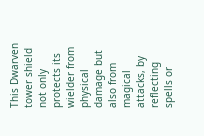This Dwarven tower shield not only protects its wielder from physical damage but also from magical attacks, by reflecting spells or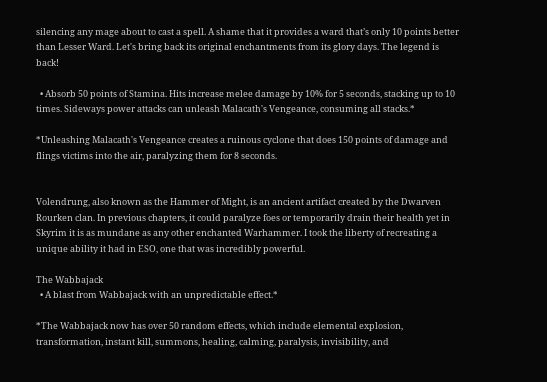silencing any mage about to cast a spell. A shame that it provides a ward that’s only 10 points better than Lesser Ward. Let's bring back its original enchantments from its glory days. The legend is back!

  • Absorb 50 points of Stamina. Hits increase melee damage by 10% for 5 seconds, stacking up to 10 times. Sideways power attacks can unleash Malacath's Vengeance, consuming all stacks.*

*Unleashing Malacath's Vengeance creates a ruinous cyclone that does 150 points of damage and flings victims into the air, paralyzing them for 8 seconds.


Volendrung, also known as the Hammer of Might, is an ancient artifact created by the Dwarven Rourken clan. In previous chapters, it could paralyze foes or temporarily drain their health yet in Skyrim it is as mundane as any other enchanted Warhammer. I took the liberty of recreating a unique ability it had in ESO, one that was incredibly powerful.

The Wabbajack
  • A blast from Wabbajack with an unpredictable effect.*

*The Wabbajack now has over 50 random effects, which include elemental explosion, transformation, instant kill, summons, healing, calming, paralysis, invisibility, and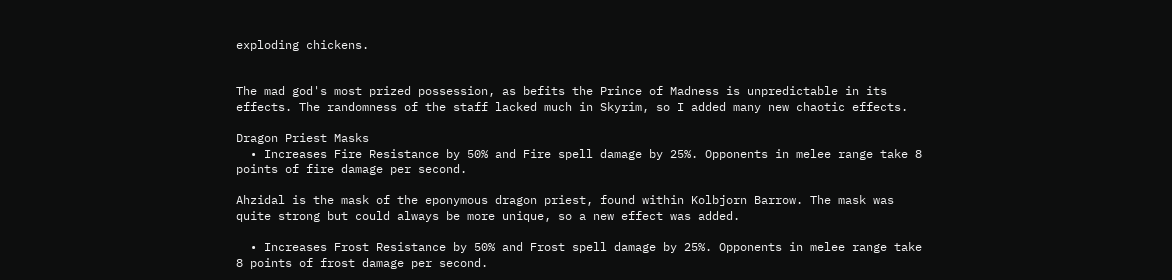exploding chickens.


The mad god's most prized possession, as befits the Prince of Madness is unpredictable in its effects. The randomness of the staff lacked much in Skyrim, so I added many new chaotic effects.

Dragon Priest Masks
  • Increases Fire Resistance by 50% and Fire spell damage by 25%. Opponents in melee range take 8 points of fire damage per second.

Ahzidal is the mask of the eponymous dragon priest, found within Kolbjorn Barrow. The mask was quite strong but could always be more unique, so a new effect was added.

  • Increases Frost Resistance by 50% and Frost spell damage by 25%. Opponents in melee range take 8 points of frost damage per second.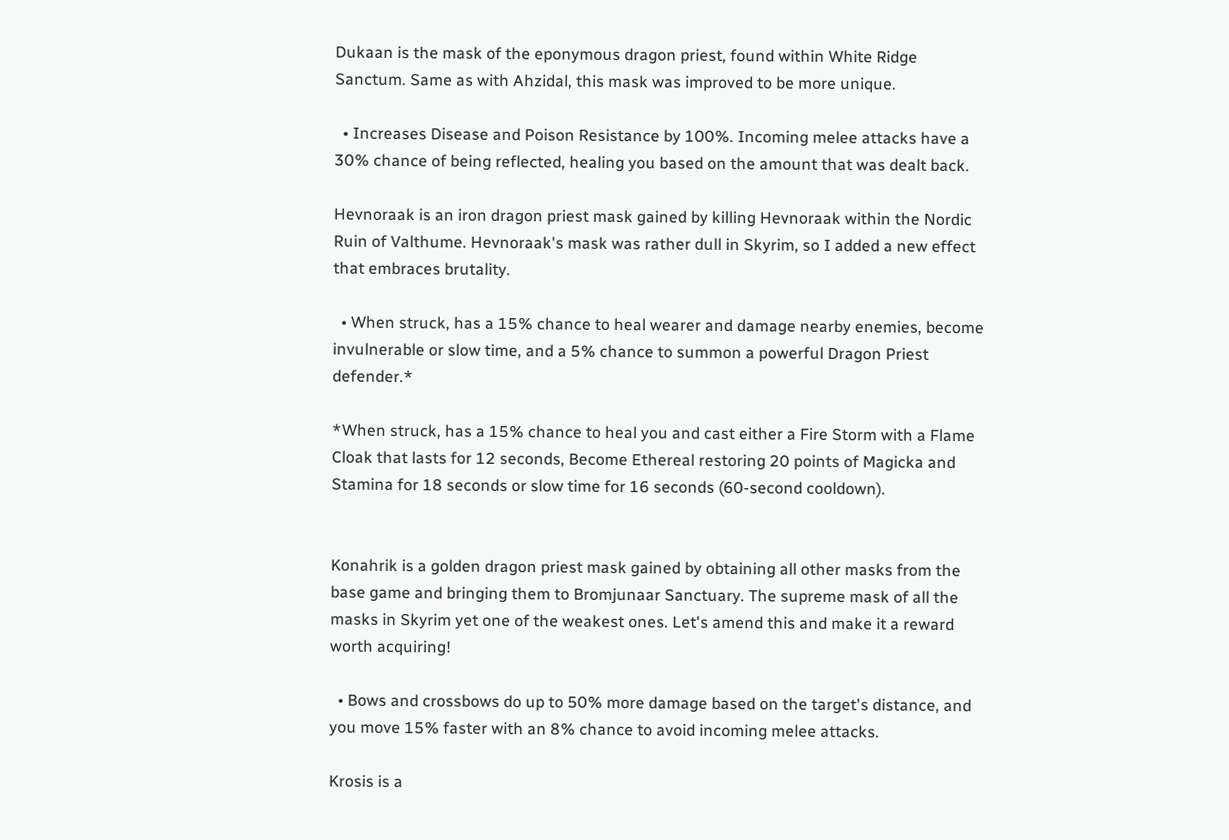Dukaan is the mask of the eponymous dragon priest, found within White Ridge Sanctum. Same as with Ahzidal, this mask was improved to be more unique.

  • Increases Disease and Poison Resistance by 100%. Incoming melee attacks have a 30% chance of being reflected, healing you based on the amount that was dealt back.

Hevnoraak is an iron dragon priest mask gained by killing Hevnoraak within the Nordic Ruin of Valthume. Hevnoraak's mask was rather dull in Skyrim, so I added a new effect that embraces brutality.

  • When struck, has a 15% chance to heal wearer and damage nearby enemies, become invulnerable or slow time, and a 5% chance to summon a powerful Dragon Priest defender.*

*When struck, has a 15% chance to heal you and cast either a Fire Storm with a Flame Cloak that lasts for 12 seconds, Become Ethereal restoring 20 points of Magicka and Stamina for 18 seconds or slow time for 16 seconds (60-second cooldown).


Konahrik is a golden dragon priest mask gained by obtaining all other masks from the base game and bringing them to Bromjunaar Sanctuary. The supreme mask of all the masks in Skyrim yet one of the weakest ones. Let's amend this and make it a reward worth acquiring!

  • Bows and crossbows do up to 50% more damage based on the target's distance, and you move 15% faster with an 8% chance to avoid incoming melee attacks.

Krosis is a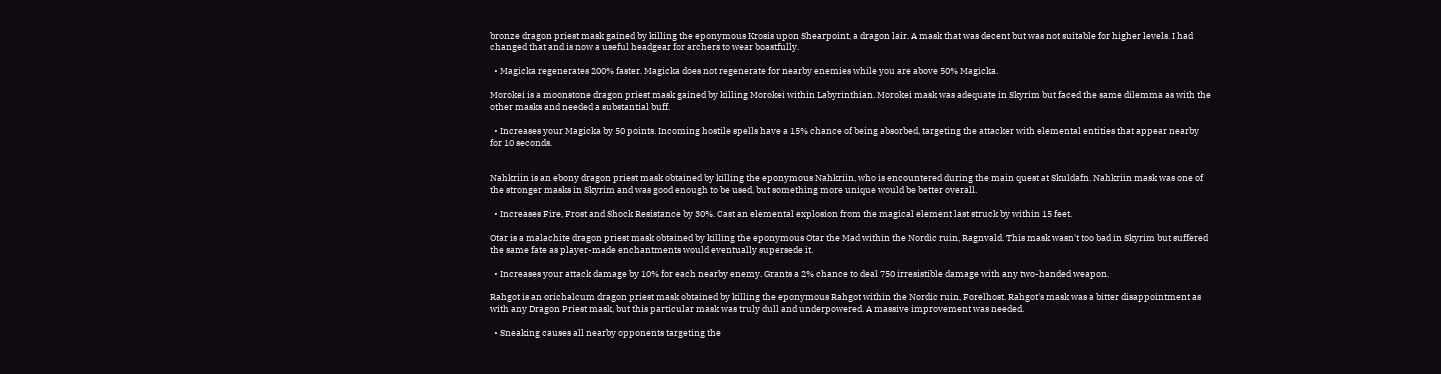bronze dragon priest mask gained by killing the eponymous Krosis upon Shearpoint, a dragon lair. A mask that was decent but was not suitable for higher levels. I had changed that and is now a useful headgear for archers to wear boastfully.

  • Magicka regenerates 200% faster. Magicka does not regenerate for nearby enemies while you are above 50% Magicka.

Morokei is a moonstone dragon priest mask gained by killing Morokei within Labyrinthian. Morokei mask was adequate in Skyrim but faced the same dilemma as with the other masks and needed a substantial buff.

  • Increases your Magicka by 50 points. Incoming hostile spells have a 15% chance of being absorbed, targeting the attacker with elemental entities that appear nearby for 10 seconds.


Nahkriin is an ebony dragon priest mask obtained by killing the eponymous Nahkriin, who is encountered during the main quest at Skuldafn. Nahkriin mask was one of the stronger masks in Skyrim and was good enough to be used, but something more unique would be better overall.

  • Increases Fire, Frost and Shock Resistance by 30%. Cast an elemental explosion from the magical element last struck by within 15 feet.

Otar is a malachite dragon priest mask obtained by killing the eponymous Otar the Mad within the Nordic ruin, Ragnvald. This mask wasn't too bad in Skyrim but suffered the same fate as player-made enchantments would eventually supersede it.

  • Increases your attack damage by 10% for each nearby enemy. Grants a 2% chance to deal 750 irresistible damage with any two-handed weapon.

Rahgot is an orichalcum dragon priest mask obtained by killing the eponymous Rahgot within the Nordic ruin, Forelhost. Rahgot's mask was a bitter disappointment as with any Dragon Priest mask, but this particular mask was truly dull and underpowered. A massive improvement was needed.

  • Sneaking causes all nearby opponents targeting the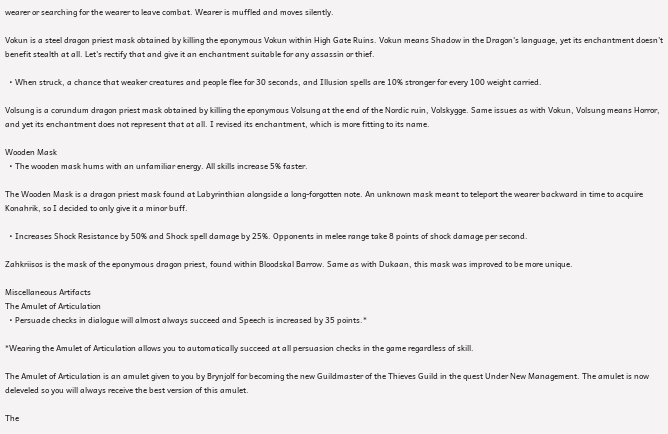wearer or searching for the wearer to leave combat. Wearer is muffled and moves silently.

Vokun is a steel dragon priest mask obtained by killing the eponymous Vokun within High Gate Ruins. Vokun means Shadow in the Dragon's language, yet its enchantment doesn't benefit stealth at all. Let's rectify that and give it an enchantment suitable for any assassin or thief.

  • When struck, a chance that weaker creatures and people flee for 30 seconds, and Illusion spells are 10% stronger for every 100 weight carried.

Volsung is a corundum dragon priest mask obtained by killing the eponymous Volsung at the end of the Nordic ruin, Volskygge. Same issues as with Vokun, Volsung means Horror, and yet its enchantment does not represent that at all. I revised its enchantment, which is more fitting to its name.

Wooden Mask
  • The wooden mask hums with an unfamiliar energy. All skills increase 5% faster.

The Wooden Mask is a dragon priest mask found at Labyrinthian alongside a long-forgotten note. An unknown mask meant to teleport the wearer backward in time to acquire Konahrik, so I decided to only give it a minor buff.

  • Increases Shock Resistance by 50% and Shock spell damage by 25%. Opponents in melee range take 8 points of shock damage per second.

Zahkriisos is the mask of the eponymous dragon priest, found within Bloodskal Barrow. Same as with Dukaan, this mask was improved to be more unique.

Miscellaneous Artifacts
The Amulet of Articulation
  • Persuade checks in dialogue will almost always succeed and Speech is increased by 35 points.*

*Wearing the Amulet of Articulation allows you to automatically succeed at all persuasion checks in the game regardless of skill.

The Amulet of Articulation is an amulet given to you by Brynjolf for becoming the new Guildmaster of the Thieves Guild in the quest Under New Management. The amulet is now deleveled so you will always receive the best version of this amulet.

The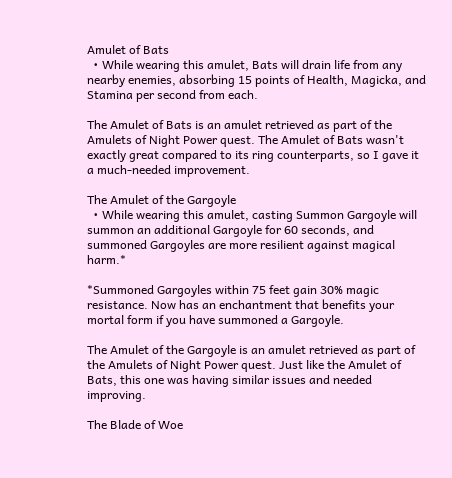Amulet of Bats
  • While wearing this amulet, Bats will drain life from any nearby enemies, absorbing 15 points of Health, Magicka, and Stamina per second from each.

The Amulet of Bats is an amulet retrieved as part of the Amulets of Night Power quest. The Amulet of Bats wasn't exactly great compared to its ring counterparts, so I gave it a much-needed improvement.

The Amulet of the Gargoyle
  • While wearing this amulet, casting Summon Gargoyle will summon an additional Gargoyle for 60 seconds, and summoned Gargoyles are more resilient against magical harm.*

*Summoned Gargoyles within 75 feet gain 30% magic resistance. Now has an enchantment that benefits your mortal form if you have summoned a Gargoyle.

The Amulet of the Gargoyle is an amulet retrieved as part of the Amulets of Night Power quest. Just like the Amulet of Bats, this one was having similar issues and needed improving.

The Blade of Woe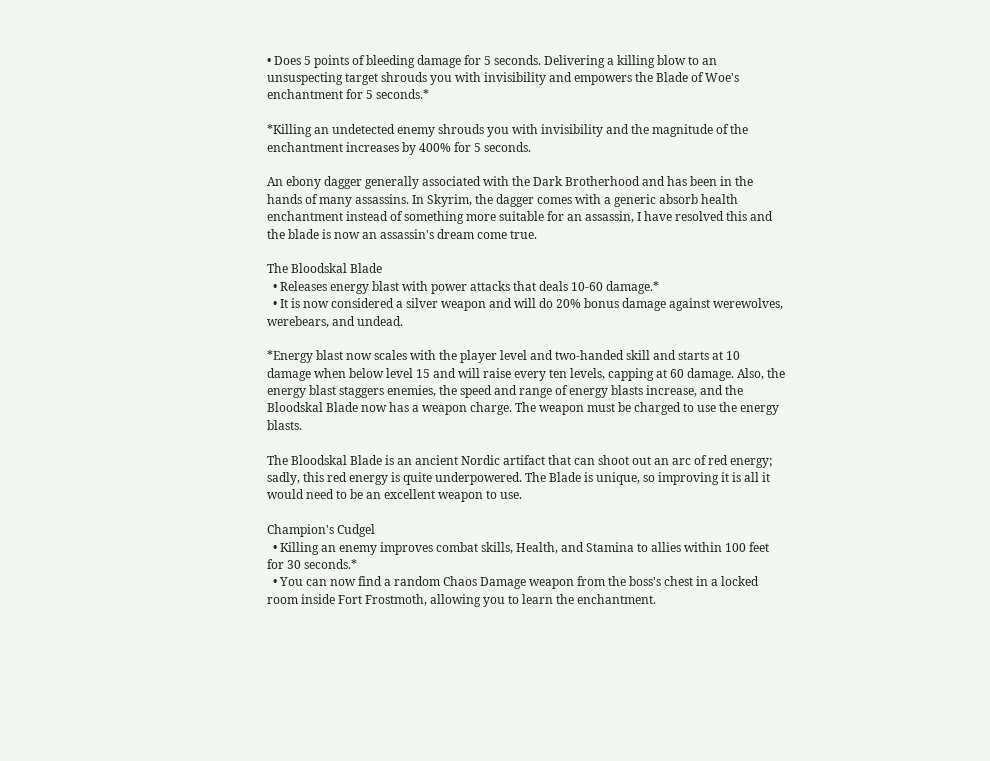• Does 5 points of bleeding damage for 5 seconds. Delivering a killing blow to an unsuspecting target shrouds you with invisibility and empowers the Blade of Woe's enchantment for 5 seconds.*

*Killing an undetected enemy shrouds you with invisibility and the magnitude of the enchantment increases by 400% for 5 seconds.

An ebony dagger generally associated with the Dark Brotherhood and has been in the hands of many assassins. In Skyrim, the dagger comes with a generic absorb health enchantment instead of something more suitable for an assassin, I have resolved this and the blade is now an assassin's dream come true.

The Bloodskal Blade
  • Releases energy blast with power attacks that deals 10-60 damage.*
  • It is now considered a silver weapon and will do 20% bonus damage against werewolves, werebears, and undead.

*Energy blast now scales with the player level and two-handed skill and starts at 10 damage when below level 15 and will raise every ten levels, capping at 60 damage. Also, the energy blast staggers enemies, the speed and range of energy blasts increase, and the Bloodskal Blade now has a weapon charge. The weapon must be charged to use the energy blasts.

The Bloodskal Blade is an ancient Nordic artifact that can shoot out an arc of red energy; sadly, this red energy is quite underpowered. The Blade is unique, so improving it is all it would need to be an excellent weapon to use.

Champion's Cudgel
  • Killing an enemy improves combat skills, Health, and Stamina to allies within 100 feet for 30 seconds.*
  • You can now find a random Chaos Damage weapon from the boss's chest in a locked room inside Fort Frostmoth, allowing you to learn the enchantment.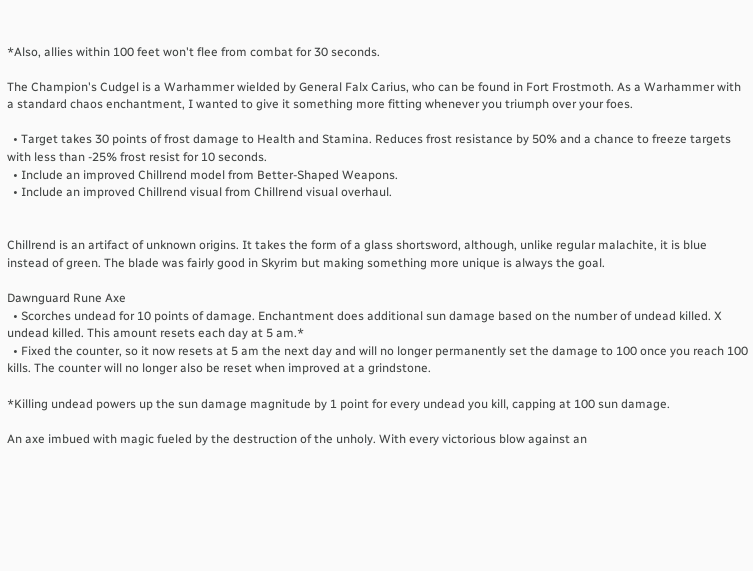*Also, allies within 100 feet won't flee from combat for 30 seconds.

The Champion's Cudgel is a Warhammer wielded by General Falx Carius, who can be found in Fort Frostmoth. As a Warhammer with a standard chaos enchantment, I wanted to give it something more fitting whenever you triumph over your foes.

  • Target takes 30 points of frost damage to Health and Stamina. Reduces frost resistance by 50% and a chance to freeze targets with less than -25% frost resist for 10 seconds.
  • Include an improved Chillrend model from Better-Shaped Weapons.
  • Include an improved Chillrend visual from Chillrend visual overhaul.


Chillrend is an artifact of unknown origins. It takes the form of a glass shortsword, although, unlike regular malachite, it is blue instead of green. The blade was fairly good in Skyrim but making something more unique is always the goal.

Dawnguard Rune Axe
  • Scorches undead for 10 points of damage. Enchantment does additional sun damage based on the number of undead killed. X undead killed. This amount resets each day at 5 am.*
  • Fixed the counter, so it now resets at 5 am the next day and will no longer permanently set the damage to 100 once you reach 100 kills. The counter will no longer also be reset when improved at a grindstone.

*Killing undead powers up the sun damage magnitude by 1 point for every undead you kill, capping at 100 sun damage.

An axe imbued with magic fueled by the destruction of the unholy. With every victorious blow against an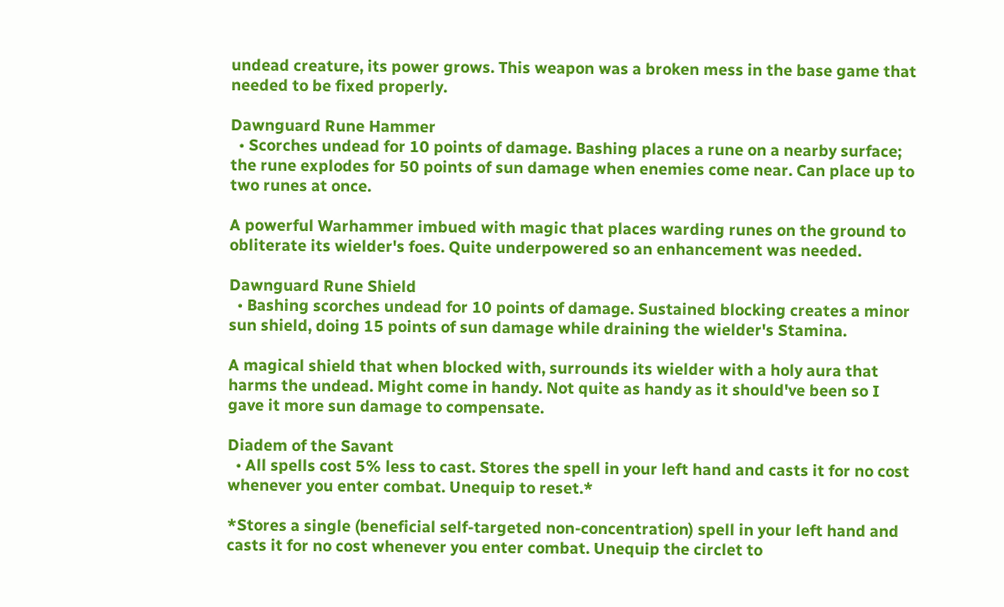undead creature, its power grows. This weapon was a broken mess in the base game that needed to be fixed properly.

Dawnguard Rune Hammer
  • Scorches undead for 10 points of damage. Bashing places a rune on a nearby surface; the rune explodes for 50 points of sun damage when enemies come near. Can place up to two runes at once.

A powerful Warhammer imbued with magic that places warding runes on the ground to obliterate its wielder's foes. Quite underpowered so an enhancement was needed.

Dawnguard Rune Shield
  • Bashing scorches undead for 10 points of damage. Sustained blocking creates a minor sun shield, doing 15 points of sun damage while draining the wielder's Stamina.

A magical shield that when blocked with, surrounds its wielder with a holy aura that harms the undead. Might come in handy. Not quite as handy as it should've been so I gave it more sun damage to compensate.

Diadem of the Savant
  • All spells cost 5% less to cast. Stores the spell in your left hand and casts it for no cost whenever you enter combat. Unequip to reset.*

*Stores a single (beneficial self-targeted non-concentration) spell in your left hand and casts it for no cost whenever you enter combat. Unequip the circlet to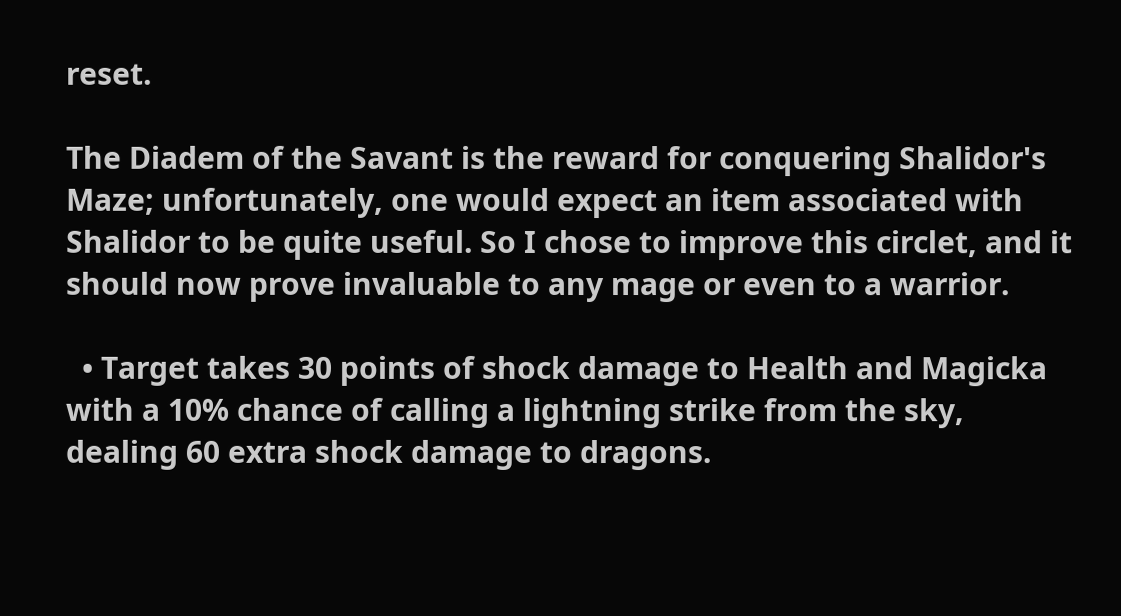reset.

The Diadem of the Savant is the reward for conquering Shalidor's Maze; unfortunately, one would expect an item associated with Shalidor to be quite useful. So I chose to improve this circlet, and it should now prove invaluable to any mage or even to a warrior.

  • Target takes 30 points of shock damage to Health and Magicka with a 10% chance of calling a lightning strike from the sky, dealing 60 extra shock damage to dragons.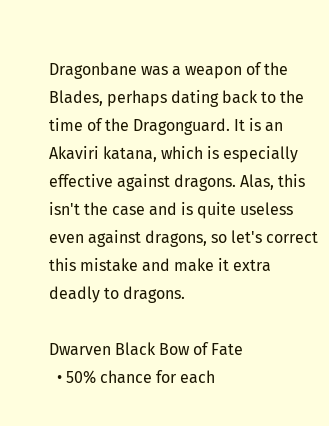Dragonbane was a weapon of the Blades, perhaps dating back to the time of the Dragonguard. It is an Akaviri katana, which is especially effective against dragons. Alas, this isn't the case and is quite useless even against dragons, so let's correct this mistake and make it extra deadly to dragons.

Dwarven Black Bow of Fate
  • 50% chance for each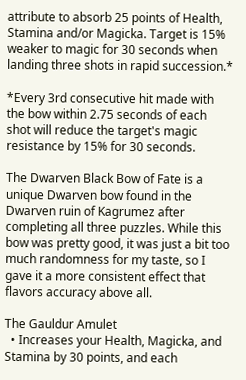attribute to absorb 25 points of Health, Stamina and/or Magicka. Target is 15% weaker to magic for 30 seconds when landing three shots in rapid succession.*

*Every 3rd consecutive hit made with the bow within 2.75 seconds of each shot will reduce the target's magic resistance by 15% for 30 seconds.

The Dwarven Black Bow of Fate is a unique Dwarven bow found in the Dwarven ruin of Kagrumez after completing all three puzzles. While this bow was pretty good, it was just a bit too much randomness for my taste, so I gave it a more consistent effect that flavors accuracy above all.

The Gauldur Amulet
  • Increases your Health, Magicka, and Stamina by 30 points, and each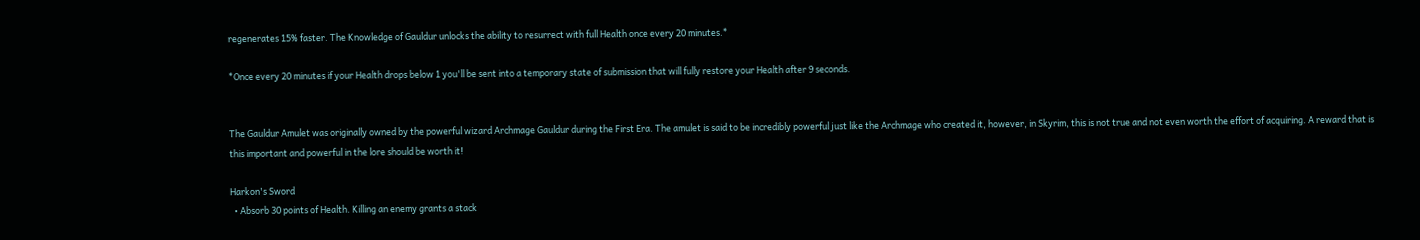regenerates 15% faster. The Knowledge of Gauldur unlocks the ability to resurrect with full Health once every 20 minutes.*

*Once every 20 minutes if your Health drops below 1 you'll be sent into a temporary state of submission that will fully restore your Health after 9 seconds.


The Gauldur Amulet was originally owned by the powerful wizard Archmage Gauldur during the First Era. The amulet is said to be incredibly powerful just like the Archmage who created it, however, in Skyrim, this is not true and not even worth the effort of acquiring. A reward that is this important and powerful in the lore should be worth it!

Harkon's Sword
  • Absorb 30 points of Health. Killing an enemy grants a stack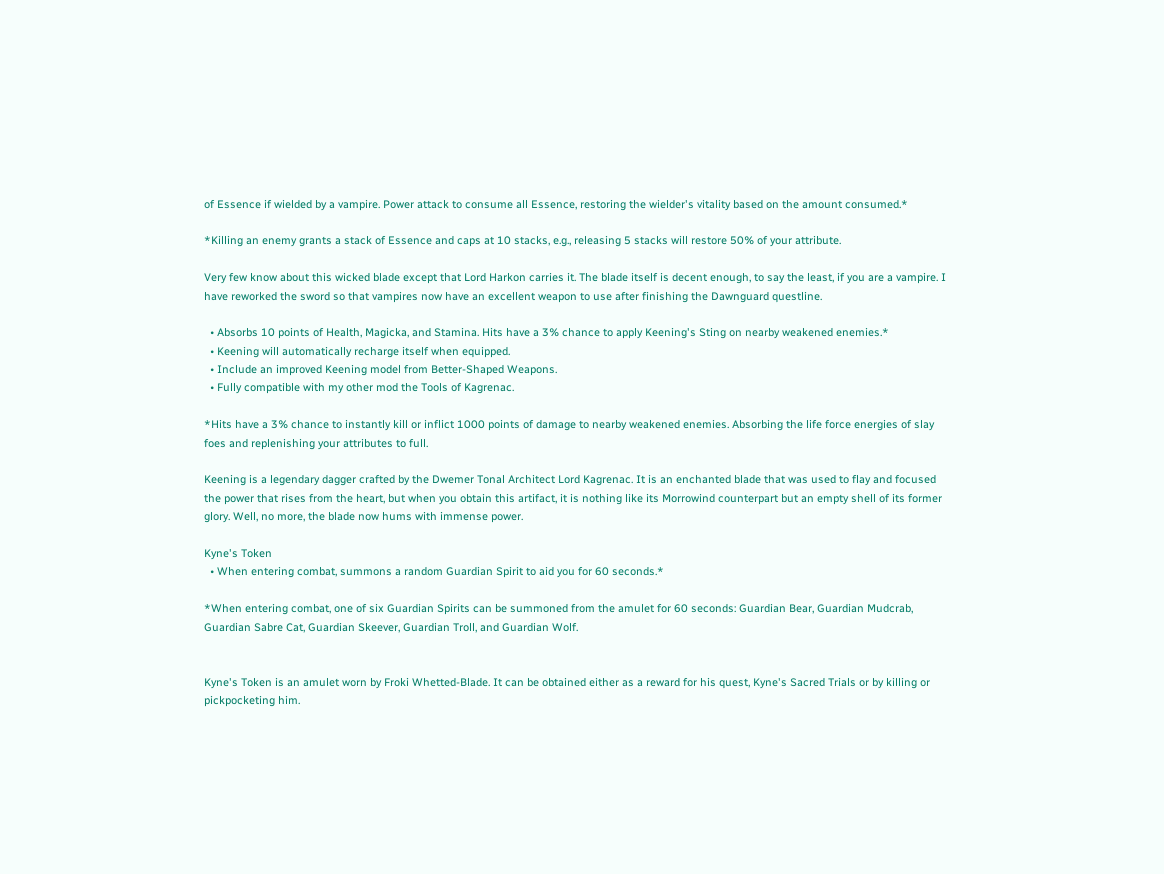of Essence if wielded by a vampire. Power attack to consume all Essence, restoring the wielder's vitality based on the amount consumed.*

*Killing an enemy grants a stack of Essence and caps at 10 stacks, e.g., releasing 5 stacks will restore 50% of your attribute.

Very few know about this wicked blade except that Lord Harkon carries it. The blade itself is decent enough, to say the least, if you are a vampire. I have reworked the sword so that vampires now have an excellent weapon to use after finishing the Dawnguard questline.

  • Absorbs 10 points of Health, Magicka, and Stamina. Hits have a 3% chance to apply Keening's Sting on nearby weakened enemies.*
  • Keening will automatically recharge itself when equipped.
  • Include an improved Keening model from Better-Shaped Weapons.
  • Fully compatible with my other mod the Tools of Kagrenac.

*Hits have a 3% chance to instantly kill or inflict 1000 points of damage to nearby weakened enemies. Absorbing the life force energies of slay foes and replenishing your attributes to full.

Keening is a legendary dagger crafted by the Dwemer Tonal Architect Lord Kagrenac. It is an enchanted blade that was used to flay and focused the power that rises from the heart, but when you obtain this artifact, it is nothing like its Morrowind counterpart but an empty shell of its former glory. Well, no more, the blade now hums with immense power.

Kyne's Token
  • When entering combat, summons a random Guardian Spirit to aid you for 60 seconds.*

*When entering combat, one of six Guardian Spirits can be summoned from the amulet for 60 seconds: Guardian Bear, Guardian Mudcrab, Guardian Sabre Cat, Guardian Skeever, Guardian Troll, and Guardian Wolf.


Kyne's Token is an amulet worn by Froki Whetted-Blade. It can be obtained either as a reward for his quest, Kyne's Sacred Trials or by killing or pickpocketing him.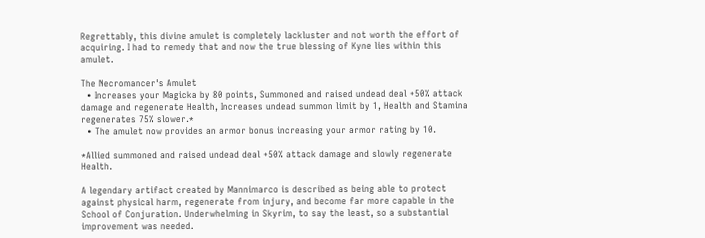Regrettably, this divine amulet is completely lackluster and not worth the effort of acquiring. I had to remedy that and now the true blessing of Kyne lies within this amulet.

The Necromancer's Amulet
  • Increases your Magicka by 80 points, Summoned and raised undead deal +50% attack damage and regenerate Health, Increases undead summon limit by 1, Health and Stamina regenerates 75% slower.*
  • The amulet now provides an armor bonus increasing your armor rating by 10.

*Allied summoned and raised undead deal +50% attack damage and slowly regenerate Health.

A legendary artifact created by Mannimarco is described as being able to protect against physical harm, regenerate from injury, and become far more capable in the School of Conjuration. Underwhelming in Skyrim, to say the least, so a substantial improvement was needed.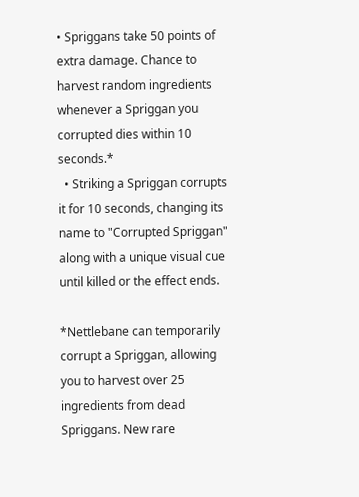• Spriggans take 50 points of extra damage. Chance to harvest random ingredients whenever a Spriggan you corrupted dies within 10 seconds.*
  • Striking a Spriggan corrupts it for 10 seconds, changing its name to "Corrupted Spriggan" along with a unique visual cue until killed or the effect ends.

*Nettlebane can temporarily corrupt a Spriggan, allowing you to harvest over 25 ingredients from dead Spriggans. New rare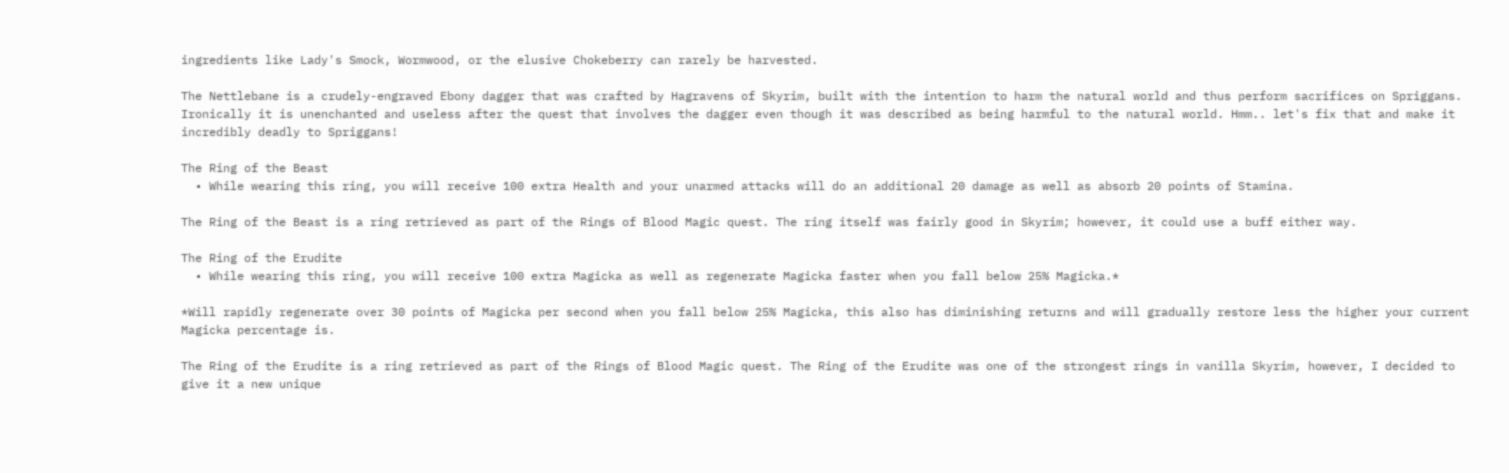ingredients like Lady's Smock, Wormwood, or the elusive Chokeberry can rarely be harvested.

The Nettlebane is a crudely-engraved Ebony dagger that was crafted by Hagravens of Skyrim, built with the intention to harm the natural world and thus perform sacrifices on Spriggans. Ironically it is unenchanted and useless after the quest that involves the dagger even though it was described as being harmful to the natural world. Hmm.. let's fix that and make it incredibly deadly to Spriggans!

The Ring of the Beast
  • While wearing this ring, you will receive 100 extra Health and your unarmed attacks will do an additional 20 damage as well as absorb 20 points of Stamina.

The Ring of the Beast is a ring retrieved as part of the Rings of Blood Magic quest. The ring itself was fairly good in Skyrim; however, it could use a buff either way.

The Ring of the Erudite
  • While wearing this ring, you will receive 100 extra Magicka as well as regenerate Magicka faster when you fall below 25% Magicka.*

*Will rapidly regenerate over 30 points of Magicka per second when you fall below 25% Magicka, this also has diminishing returns and will gradually restore less the higher your current Magicka percentage is.

The Ring of the Erudite is a ring retrieved as part of the Rings of Blood Magic quest. The Ring of the Erudite was one of the strongest rings in vanilla Skyrim, however, I decided to give it a new unique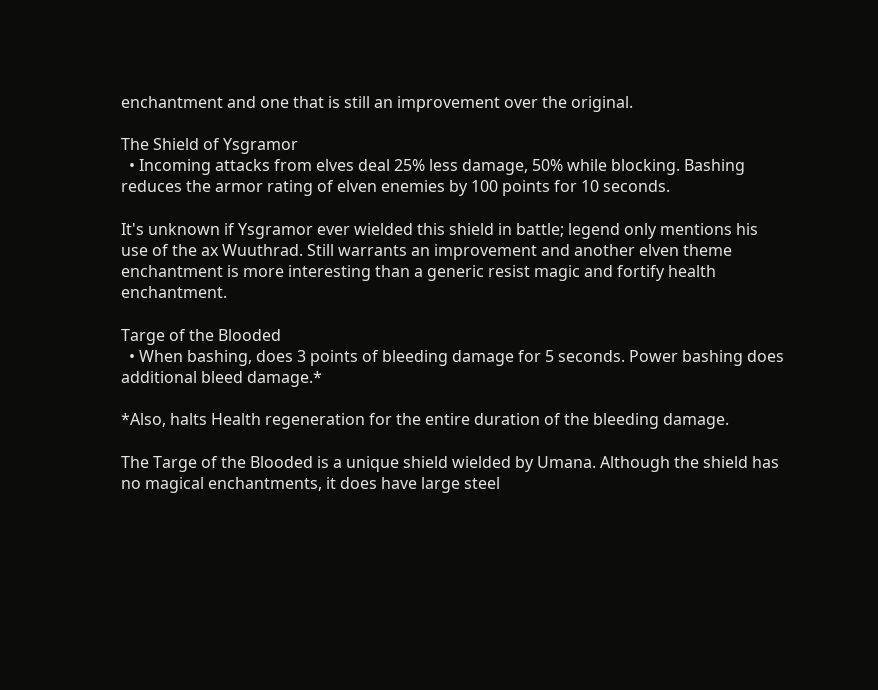enchantment and one that is still an improvement over the original.

The Shield of Ysgramor
  • Incoming attacks from elves deal 25% less damage, 50% while blocking. Bashing reduces the armor rating of elven enemies by 100 points for 10 seconds.

It's unknown if Ysgramor ever wielded this shield in battle; legend only mentions his use of the ax Wuuthrad. Still warrants an improvement and another elven theme enchantment is more interesting than a generic resist magic and fortify health enchantment.

Targe of the Blooded
  • When bashing, does 3 points of bleeding damage for 5 seconds. Power bashing does additional bleed damage.*

*Also, halts Health regeneration for the entire duration of the bleeding damage.

The Targe of the Blooded is a unique shield wielded by Umana. Although the shield has no magical enchantments, it does have large steel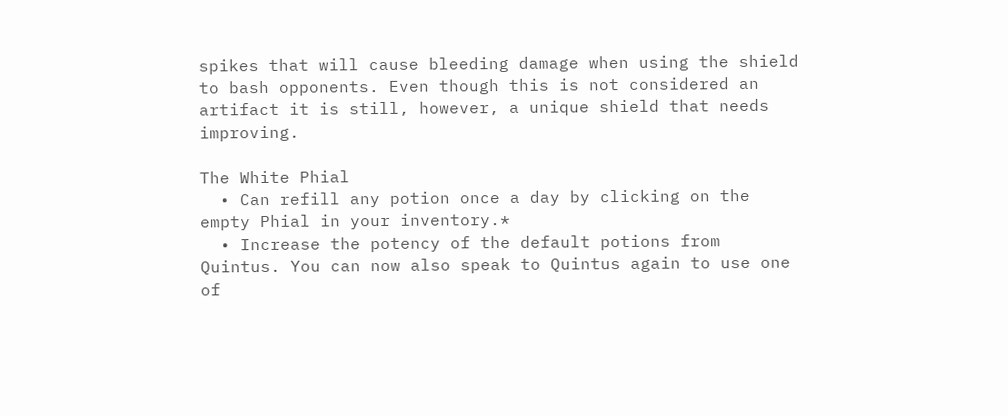spikes that will cause bleeding damage when using the shield to bash opponents. Even though this is not considered an artifact it is still, however, a unique shield that needs improving.

The White Phial
  • Can refill any potion once a day by clicking on the empty Phial in your inventory.*
  • Increase the potency of the default potions from Quintus. You can now also speak to Quintus again to use one of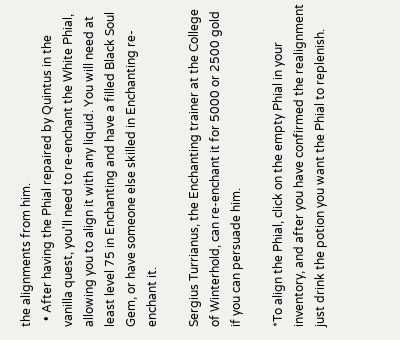the alignments from him.
  • After having the Phial repaired by Quintus in the vanilla quest, you'll need to re-enchant the White Phial, allowing you to align it with any liquid. You will need at least level 75 in Enchanting and have a filled Black Soul Gem, or have someone else skilled in Enchanting re-enchant it.

Sergius Turrianus, the Enchanting trainer at the College of Winterhold, can re-enchant it for 5000 or 2500 gold if you can persuade him.

*To align the Phial, click on the empty Phial in your inventory, and after you have confirmed the realignment just drink the potion you want the Phial to replenish.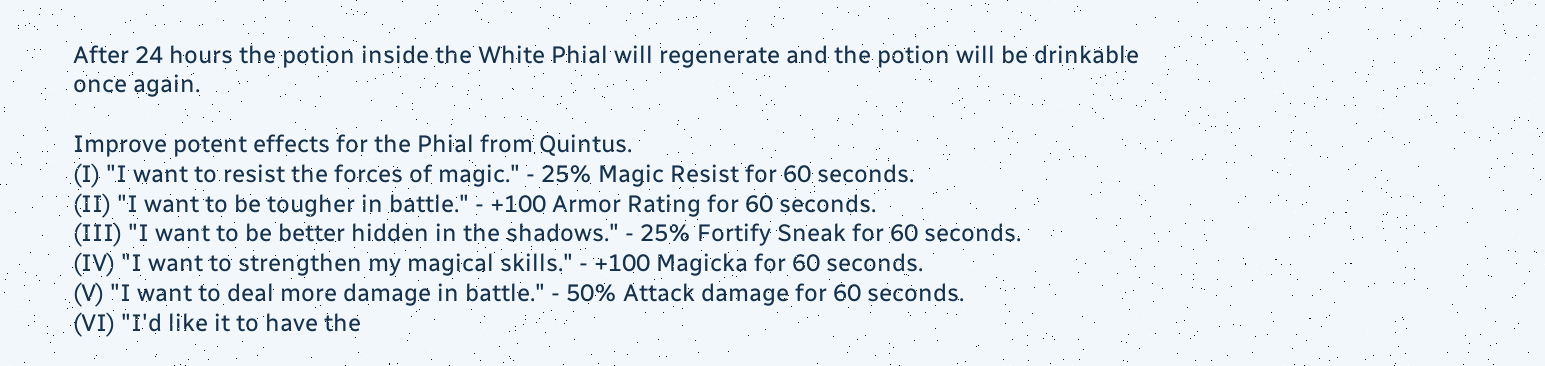After 24 hours the potion inside the White Phial will regenerate and the potion will be drinkable once again.

Improve potent effects for the Phial from Quintus.
(I) "I want to resist the forces of magic." - 25% Magic Resist for 60 seconds.
(II) "I want to be tougher in battle." - +100 Armor Rating for 60 seconds.
(III) "I want to be better hidden in the shadows." - 25% Fortify Sneak for 60 seconds.
(IV) "I want to strengthen my magical skills." - +100 Magicka for 60 seconds.
(V) "I want to deal more damage in battle." - 50% Attack damage for 60 seconds.
(VI) "I'd like it to have the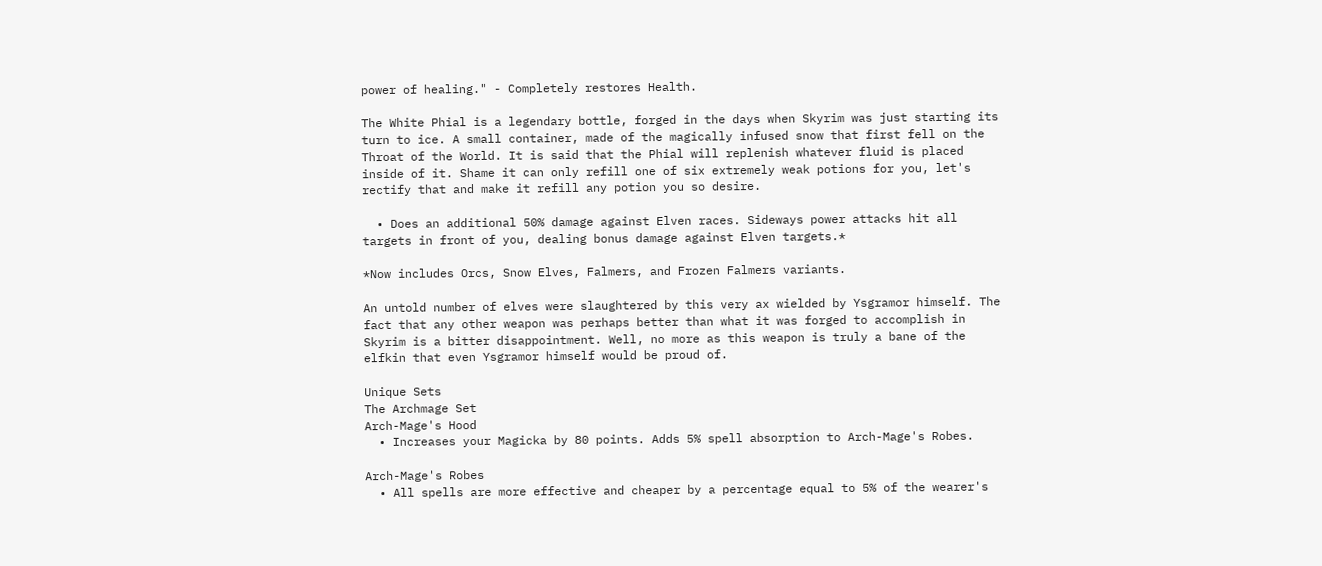power of healing." - Completely restores Health.

The White Phial is a legendary bottle, forged in the days when Skyrim was just starting its turn to ice. A small container, made of the magically infused snow that first fell on the Throat of the World. It is said that the Phial will replenish whatever fluid is placed inside of it. Shame it can only refill one of six extremely weak potions for you, let's rectify that and make it refill any potion you so desire.

  • Does an additional 50% damage against Elven races. Sideways power attacks hit all targets in front of you, dealing bonus damage against Elven targets.*

*Now includes Orcs, Snow Elves, Falmers, and Frozen Falmers variants.

An untold number of elves were slaughtered by this very ax wielded by Ysgramor himself. The fact that any other weapon was perhaps better than what it was forged to accomplish in Skyrim is a bitter disappointment. Well, no more as this weapon is truly a bane of the elfkin that even Ysgramor himself would be proud of.

Unique Sets
The Archmage Set
Arch-Mage's Hood
  • Increases your Magicka by 80 points. Adds 5% spell absorption to Arch-Mage's Robes.

Arch-Mage's Robes
  • All spells are more effective and cheaper by a percentage equal to 5% of the wearer's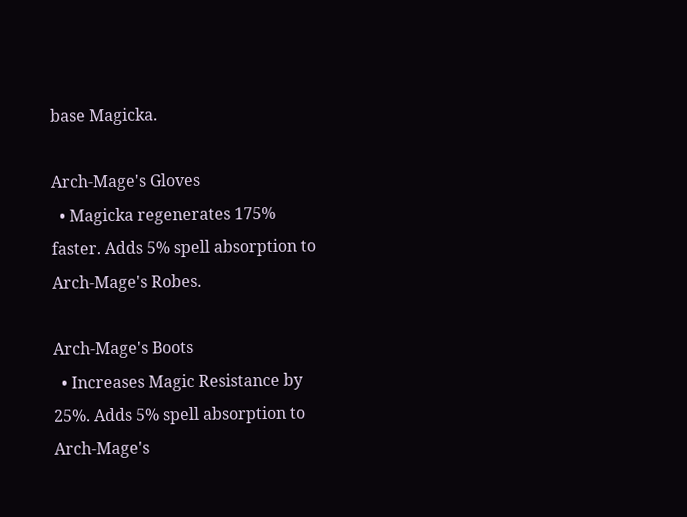base Magicka.

Arch-Mage's Gloves
  • Magicka regenerates 175% faster. Adds 5% spell absorption to Arch-Mage's Robes.

Arch-Mage's Boots
  • Increases Magic Resistance by 25%. Adds 5% spell absorption to Arch-Mage's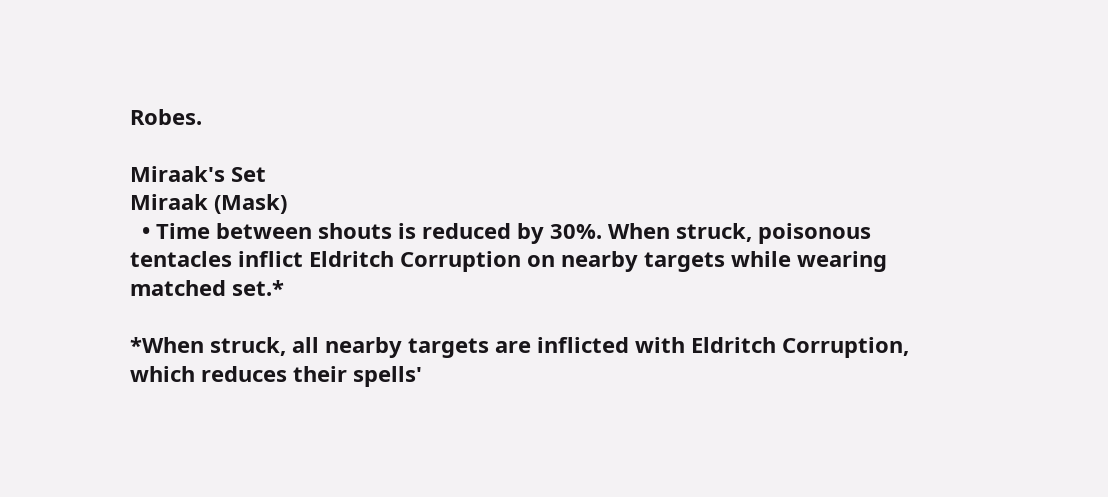Robes.

Miraak's Set
Miraak (Mask)
  • Time between shouts is reduced by 30%. When struck, poisonous tentacles inflict Eldritch Corruption on nearby targets while wearing matched set.*

*When struck, all nearby targets are inflicted with Eldritch Corruption, which reduces their spells'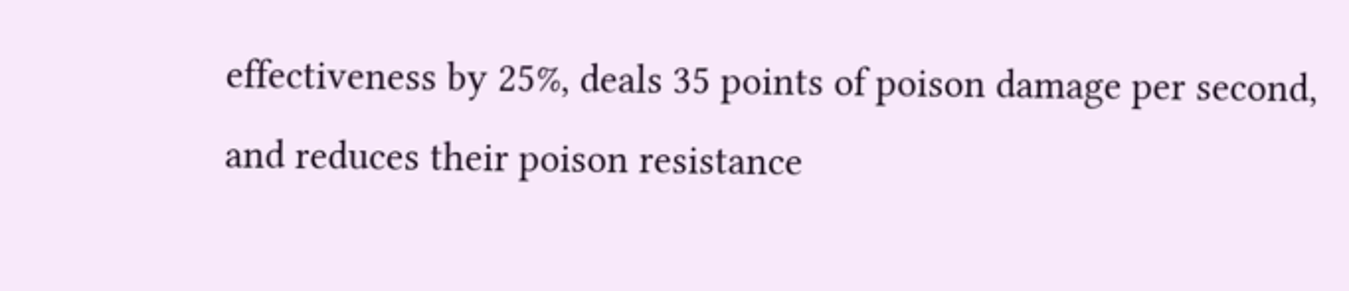effectiveness by 25%, deals 35 points of poison damage per second, and reduces their poison resistance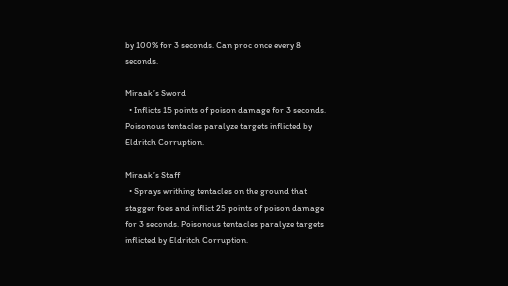by 100% for 3 seconds. Can proc once every 8 seconds.

Miraak’s Sword
  • Inflicts 15 points of poison damage for 3 seconds. Poisonous tentacles paralyze targets inflicted by Eldritch Corruption.

Miraak’s Staff
  • Sprays writhing tentacles on the ground that stagger foes and inflict 25 points of poison damage for 3 seconds. Poisonous tentacles paralyze targets inflicted by Eldritch Corruption.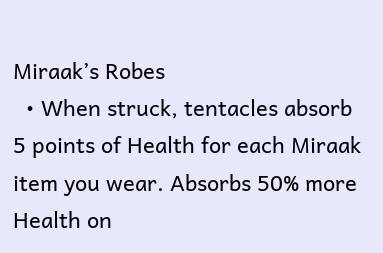Miraak’s Robes
  • When struck, tentacles absorb 5 points of Health for each Miraak item you wear. Absorbs 50% more Health on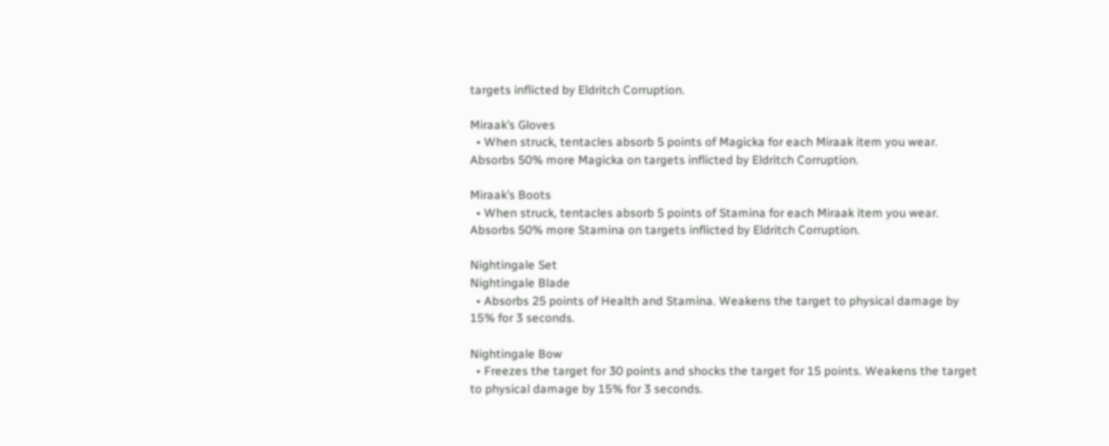targets inflicted by Eldritch Corruption.

Miraak’s Gloves
  • When struck, tentacles absorb 5 points of Magicka for each Miraak item you wear. Absorbs 50% more Magicka on targets inflicted by Eldritch Corruption.

Miraak’s Boots
  • When struck, tentacles absorb 5 points of Stamina for each Miraak item you wear. Absorbs 50% more Stamina on targets inflicted by Eldritch Corruption.

Nightingale Set
Nightingale Blade
  • Absorbs 25 points of Health and Stamina. Weakens the target to physical damage by 15% for 3 seconds.

Nightingale Bow
  • Freezes the target for 30 points and shocks the target for 15 points. Weakens the target to physical damage by 15% for 3 seconds.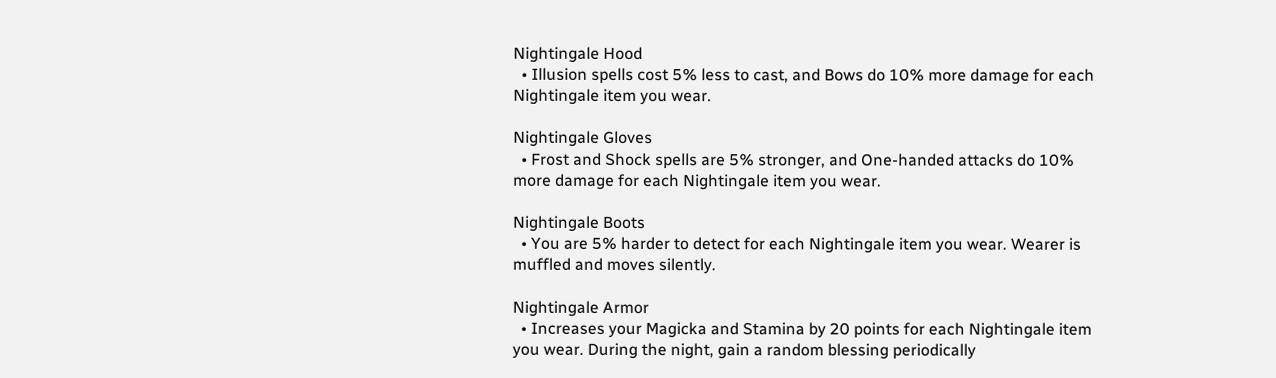Nightingale Hood
  • Illusion spells cost 5% less to cast, and Bows do 10% more damage for each Nightingale item you wear.

Nightingale Gloves
  • Frost and Shock spells are 5% stronger, and One-handed attacks do 10% more damage for each Nightingale item you wear.

Nightingale Boots
  • You are 5% harder to detect for each Nightingale item you wear. Wearer is muffled and moves silently.

Nightingale Armor
  • Increases your Magicka and Stamina by 20 points for each Nightingale item you wear. During the night, gain a random blessing periodically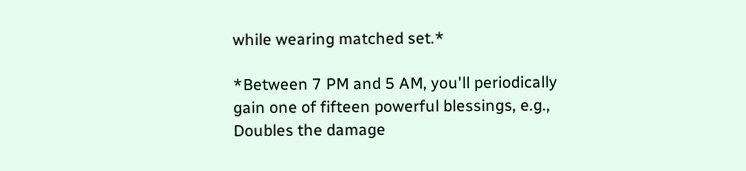while wearing matched set.*

*Between 7 PM and 5 AM, you'll periodically gain one of fifteen powerful blessings, e.g., Doubles the damage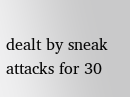dealt by sneak attacks for 30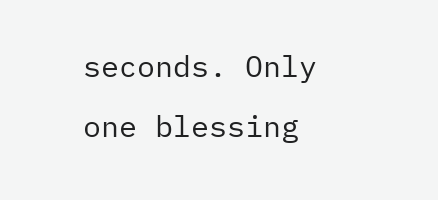seconds. Only one blessing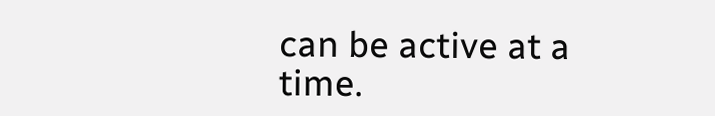can be active at a time.